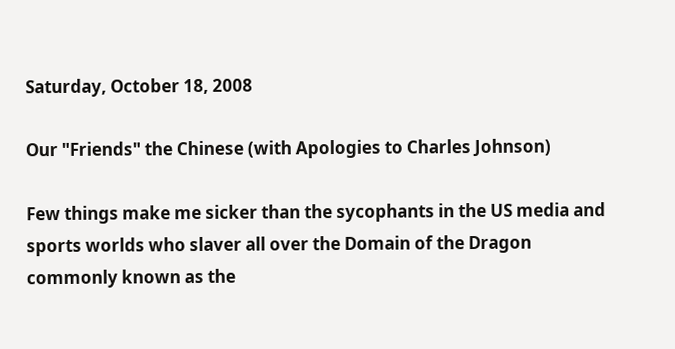Saturday, October 18, 2008

Our "Friends" the Chinese (with Apologies to Charles Johnson)

Few things make me sicker than the sycophants in the US media and sports worlds who slaver all over the Domain of the Dragon commonly known as the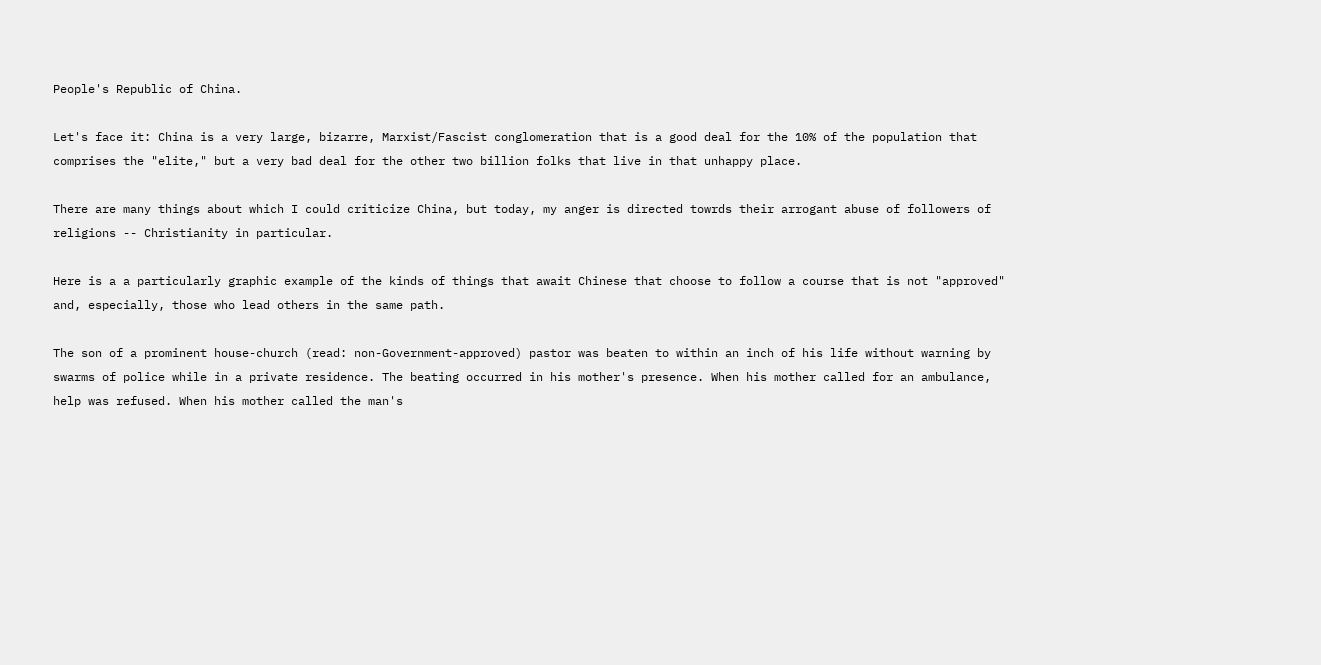People's Republic of China.

Let's face it: China is a very large, bizarre, Marxist/Fascist conglomeration that is a good deal for the 10% of the population that comprises the "elite," but a very bad deal for the other two billion folks that live in that unhappy place.

There are many things about which I could criticize China, but today, my anger is directed towrds their arrogant abuse of followers of religions -- Christianity in particular.

Here is a a particularly graphic example of the kinds of things that await Chinese that choose to follow a course that is not "approved" and, especially, those who lead others in the same path.

The son of a prominent house-church (read: non-Government-approved) pastor was beaten to within an inch of his life without warning by swarms of police while in a private residence. The beating occurred in his mother's presence. When his mother called for an ambulance, help was refused. When his mother called the man's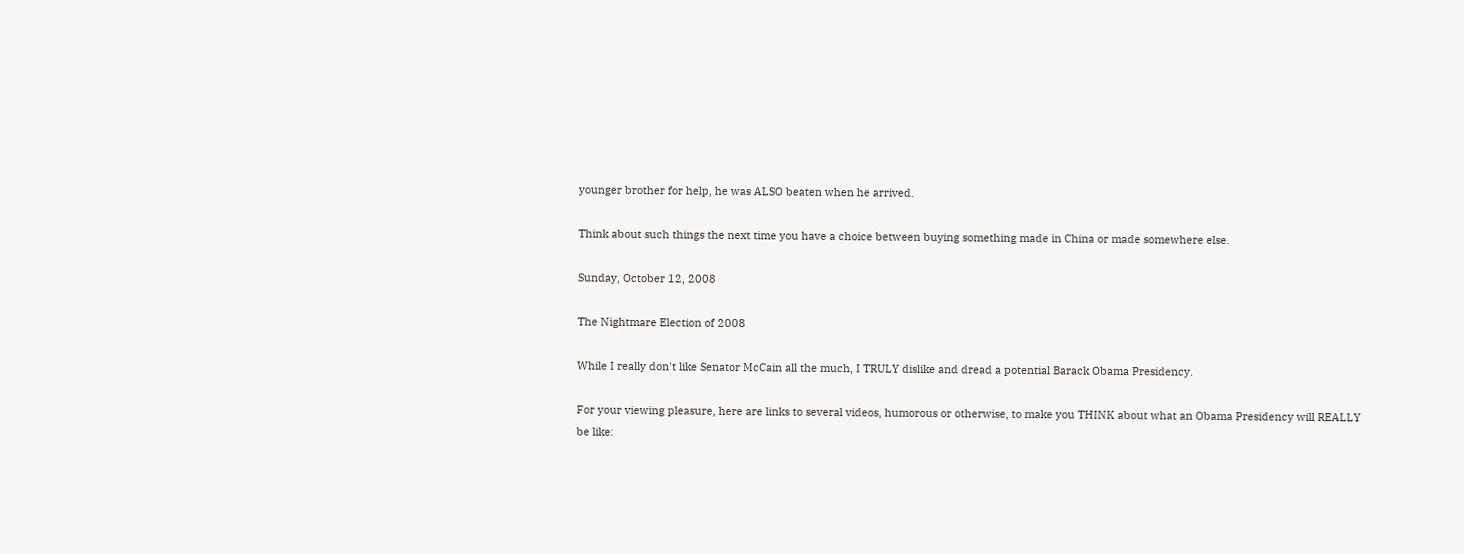younger brother for help, he was ALSO beaten when he arrived.

Think about such things the next time you have a choice between buying something made in China or made somewhere else.

Sunday, October 12, 2008

The Nightmare Election of 2008

While I really don't like Senator McCain all the much, I TRULY dislike and dread a potential Barack Obama Presidency.

For your viewing pleasure, here are links to several videos, humorous or otherwise, to make you THINK about what an Obama Presidency will REALLY be like: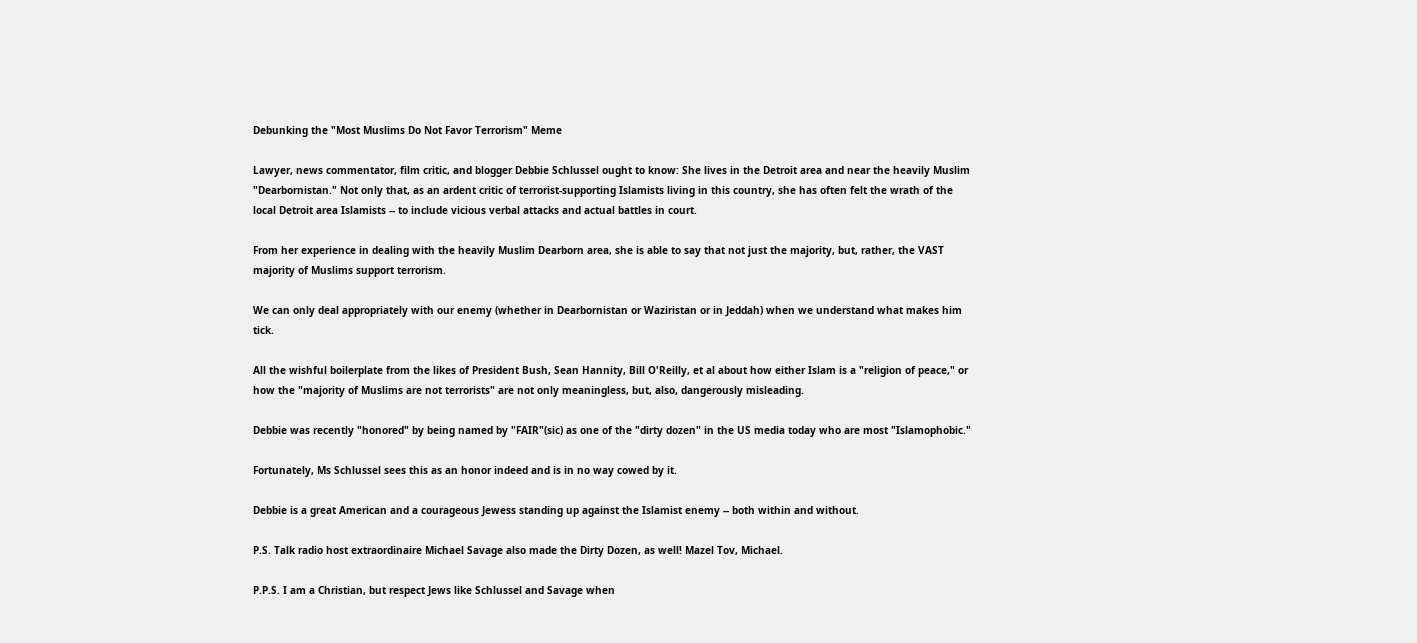Debunking the "Most Muslims Do Not Favor Terrorism" Meme

Lawyer, news commentator, film critic, and blogger Debbie Schlussel ought to know: She lives in the Detroit area and near the heavily Muslim "Dearbornistan." Not only that, as an ardent critic of terrorist-supporting Islamists living in this country, she has often felt the wrath of the local Detroit area Islamists -- to include vicious verbal attacks and actual battles in court.

From her experience in dealing with the heavily Muslim Dearborn area, she is able to say that not just the majority, but, rather, the VAST majority of Muslims support terrorism.

We can only deal appropriately with our enemy (whether in Dearbornistan or Waziristan or in Jeddah) when we understand what makes him tick.

All the wishful boilerplate from the likes of President Bush, Sean Hannity, Bill O'Reilly, et al about how either Islam is a "religion of peace," or how the "majority of Muslims are not terrorists" are not only meaningless, but, also, dangerously misleading.

Debbie was recently "honored" by being named by "FAIR"(sic) as one of the "dirty dozen" in the US media today who are most "Islamophobic."

Fortunately, Ms Schlussel sees this as an honor indeed and is in no way cowed by it.

Debbie is a great American and a courageous Jewess standing up against the Islamist enemy -- both within and without.

P.S. Talk radio host extraordinaire Michael Savage also made the Dirty Dozen, as well! Mazel Tov, Michael.

P.P.S. I am a Christian, but respect Jews like Schlussel and Savage when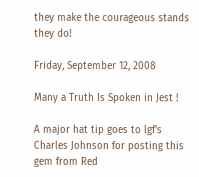they make the courageous stands they do!

Friday, September 12, 2008

Many a Truth Is Spoken in Jest !

A major hat tip goes to lgf's Charles Johnson for posting this gem from Red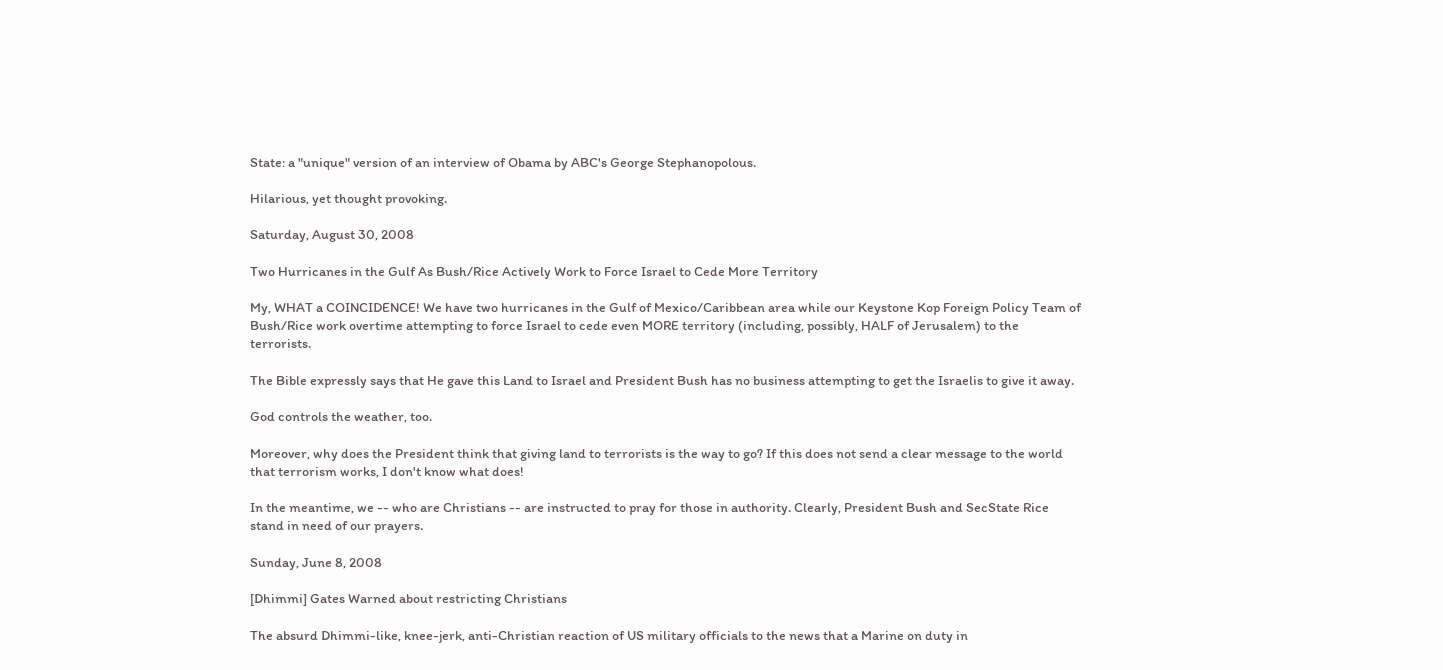State: a "unique" version of an interview of Obama by ABC's George Stephanopolous.

Hilarious, yet thought provoking.

Saturday, August 30, 2008

Two Hurricanes in the Gulf As Bush/Rice Actively Work to Force Israel to Cede More Territory

My, WHAT a COINCIDENCE! We have two hurricanes in the Gulf of Mexico/Caribbean area while our Keystone Kop Foreign Policy Team of Bush/Rice work overtime attempting to force Israel to cede even MORE territory (including, possibly, HALF of Jerusalem) to the terrorists.

The Bible expressly says that He gave this Land to Israel and President Bush has no business attempting to get the Israelis to give it away.

God controls the weather, too.

Moreover, why does the President think that giving land to terrorists is the way to go? If this does not send a clear message to the world that terrorism works, I don't know what does!

In the meantime, we -- who are Christians -- are instructed to pray for those in authority. Clearly, President Bush and SecState Rice stand in need of our prayers.

Sunday, June 8, 2008

[Dhimmi] Gates Warned about restricting Christians

The absurd Dhimmi-like, knee-jerk, anti-Christian reaction of US military officials to the news that a Marine on duty in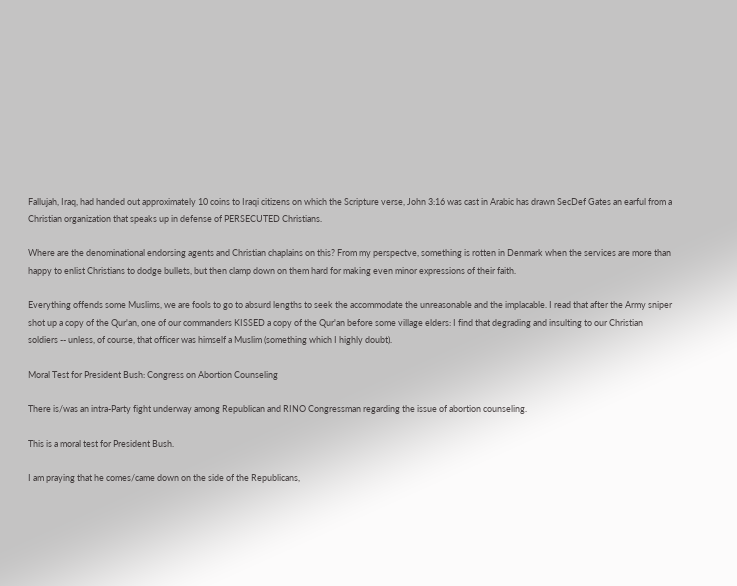Fallujah, Iraq, had handed out approximately 10 coins to Iraqi citizens on which the Scripture verse, John 3:16 was cast in Arabic has drawn SecDef Gates an earful from a Christian organization that speaks up in defense of PERSECUTED Christians.

Where are the denominational endorsing agents and Christian chaplains on this? From my perspectve, something is rotten in Denmark when the services are more than happy to enlist Christians to dodge bullets, but then clamp down on them hard for making even minor expressions of their faith.

Everything offends some Muslims, we are fools to go to absurd lengths to seek the accommodate the unreasonable and the implacable. I read that after the Army sniper shot up a copy of the Qur'an, one of our commanders KISSED a copy of the Qur'an before some village elders: I find that degrading and insulting to our Christian soldiers -- unless, of course, that officer was himself a Muslim (something which I highly doubt).

Moral Test for President Bush: Congress on Abortion Counseling

There is/was an intra-Party fight underway among Republican and RINO Congressman regarding the issue of abortion counseling.

This is a moral test for President Bush.

I am praying that he comes/came down on the side of the Republicans,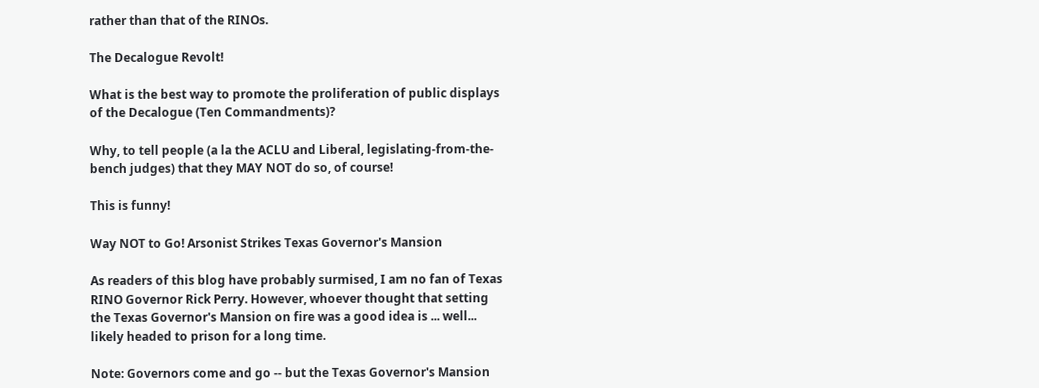rather than that of the RINOs.

The Decalogue Revolt!

What is the best way to promote the proliferation of public displays of the Decalogue (Ten Commandments)?

Why, to tell people (a la the ACLU and Liberal, legislating-from-the-bench judges) that they MAY NOT do so, of course!

This is funny!

Way NOT to Go! Arsonist Strikes Texas Governor's Mansion

As readers of this blog have probably surmised, I am no fan of Texas RINO Governor Rick Perry. However, whoever thought that setting the Texas Governor's Mansion on fire was a good idea is ... well... likely headed to prison for a long time.

Note: Governors come and go -- but the Texas Governor's Mansion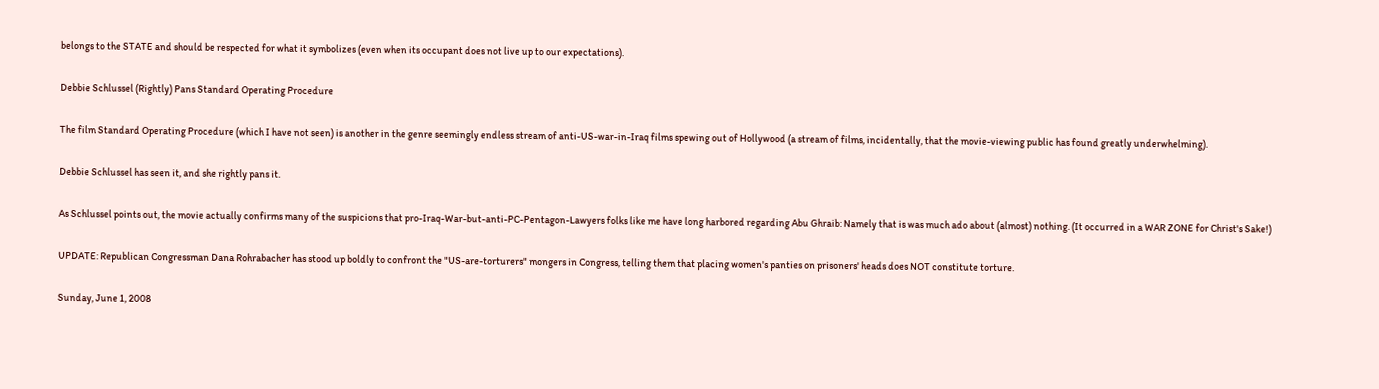belongs to the STATE and should be respected for what it symbolizes (even when its occupant does not live up to our expectations).

Debbie Schlussel (Rightly) Pans Standard Operating Procedure

The film Standard Operating Procedure (which I have not seen) is another in the genre seemingly endless stream of anti-US-war-in-Iraq films spewing out of Hollywood (a stream of films, incidentally, that the movie-viewing public has found greatly underwhelming).

Debbie Schlussel has seen it, and she rightly pans it.

As Schlussel points out, the movie actually confirms many of the suspicions that pro-Iraq-War-but-anti-PC-Pentagon-Lawyers folks like me have long harbored regarding Abu Ghraib: Namely that is was much ado about (almost) nothing. (It occurred in a WAR ZONE for Christ's Sake!)

UPDATE: Republican Congressman Dana Rohrabacher has stood up boldly to confront the "US-are-torturers" mongers in Congress, telling them that placing women's panties on prisoners' heads does NOT constitute torture.

Sunday, June 1, 2008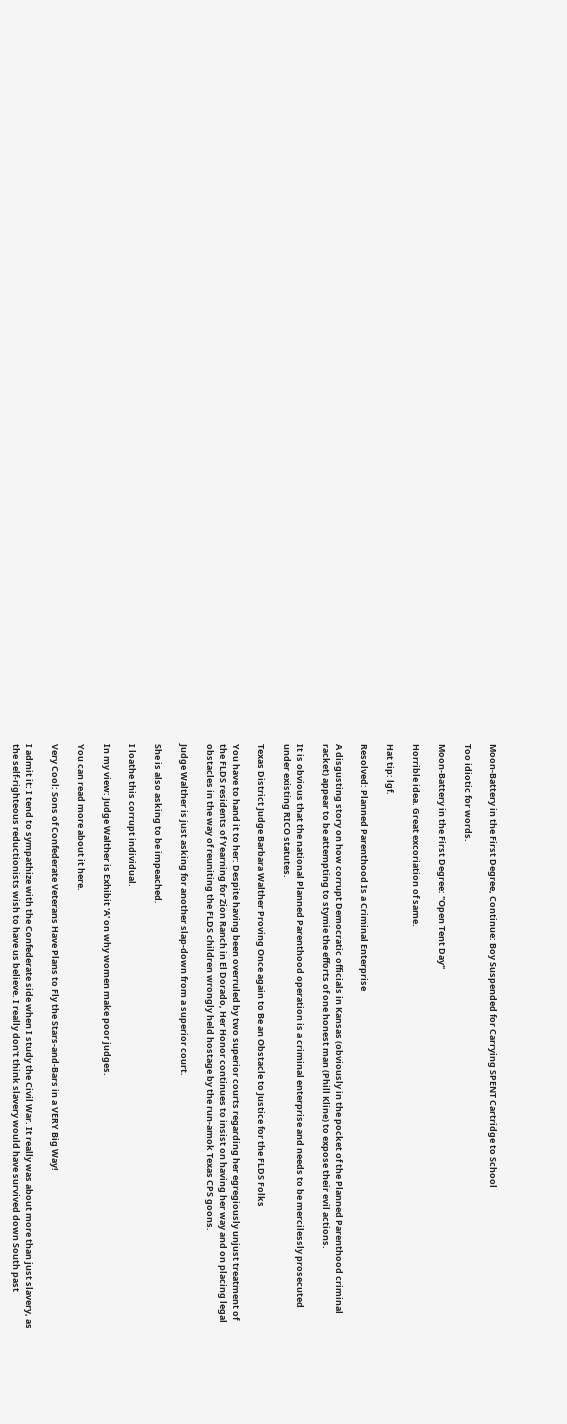Moon-Battery in the First Degree, Continue: Boy Suspended for Carrying SPENT Cartridge to School

Too idiotic for words.

Moon-Battery in the First Degree: "Open Tent Day"

Horrible idea. Great excoriation of same.

Hat tip: lgf.

Resolved: Planned Parenthood Is a Criminal Enterprise

A disgusting story on how corrupt Democratic officials in Kansas (obviously in the pocket of the Planned Parenthood criminal racket) appear to be attempting to stymie the efforts of one honest man (Phill Kline) to expose their evil actions.

It is obvious that the national Planned Parenthood operation is a criminal enterprise and needs to be mercilessly prosecuted under existing RICO statutes.

Texas District Judge Barbara Walther Proving Once again to Be an Obstacle to Justice for the FLDS Folks

You have to hand it to her: Despite having been overruled by two superior courts regarding her egregiously unjust treatment of the FLDS residents of Yearning for Zion Ranch in El Dorado, Her Honor continues to insist on having her way and on placing legal obstacles in the way of reuniting the FLDS children wrongly held hostage by the run-amok Texas CPS goons.

Judge Walther is just asking for another slap-down from a superior court.

She is also asking to be impeached.

I loathe this corrupt individual.

In my view: Judge Walther is Exhibit 'A' on why women make poor judges.

You can read more about it here.

Very Cool: Sons of Confederate Veterans Have Plans to Fly the Stars-and-Bars in a VERY Big Way!

I admit it: I tend to sympathize with the Confederate side when I study the Civil War. It really was about more than just slavery, as the self-righteous reductionists wish to have us believe. I really don't think slavery would have survived down South past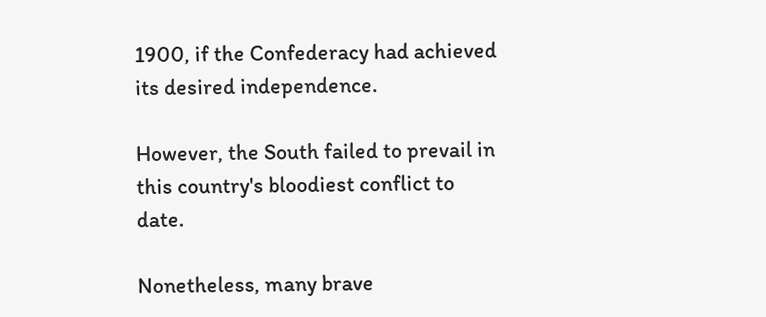1900, if the Confederacy had achieved its desired independence.

However, the South failed to prevail in this country's bloodiest conflict to date.

Nonetheless, many brave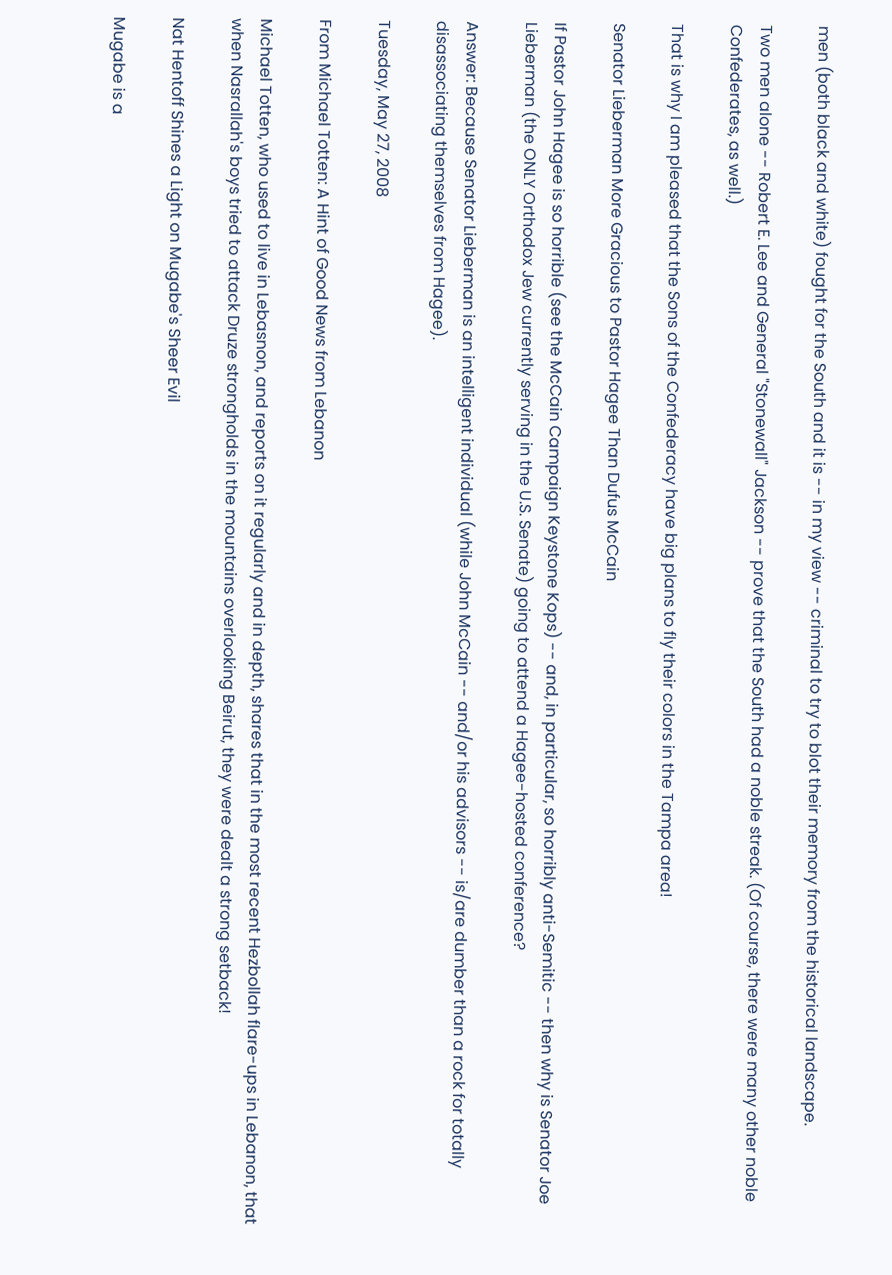men (both black and white) fought for the South and it is -- in my view -- criminal to try to blot their memory from the historical landscape.

Two men alone -- Robert E. Lee and General "Stonewall" Jackson -- prove that the South had a noble streak. (Of course, there were many other noble Confederates, as well.)

That is why I am pleased that the Sons of the Confederacy have big plans to fly their colors in the Tampa area!

Senator Lieberman More Gracious to Pastor Hagee Than Dufus McCain

If Pastor John Hagee is so horrible (see the McCain Campaign Keystone Kops) -- and, in particular, so horribly anti-Semitic -- then why is Senator Joe Lieberman (the ONLY Orthodox Jew currently serving in the U.S. Senate) going to attend a Hagee-hosted conference?

Answer: Because Senator Lieberman is an intelligent individual (while John McCain -- and/or his advisors -- is/are dumber than a rock for totally disassociating themselves from Hagee).

Tuesday, May 27, 2008

From Michael Totten: A Hint of Good News from Lebanon

Michael Totten, who used to live in Lebasnon, and reports on it regularly and in depth, shares that in the most recent Hezbollah flare-ups in Lebanon, that when Nasrallah's boys tried to attack Druze strongholds in the mountains overlooking Beirut, they were dealt a strong setback!

Nat Hentoff Shines a Light on Mugabe's Sheer Evil

Mugabe is a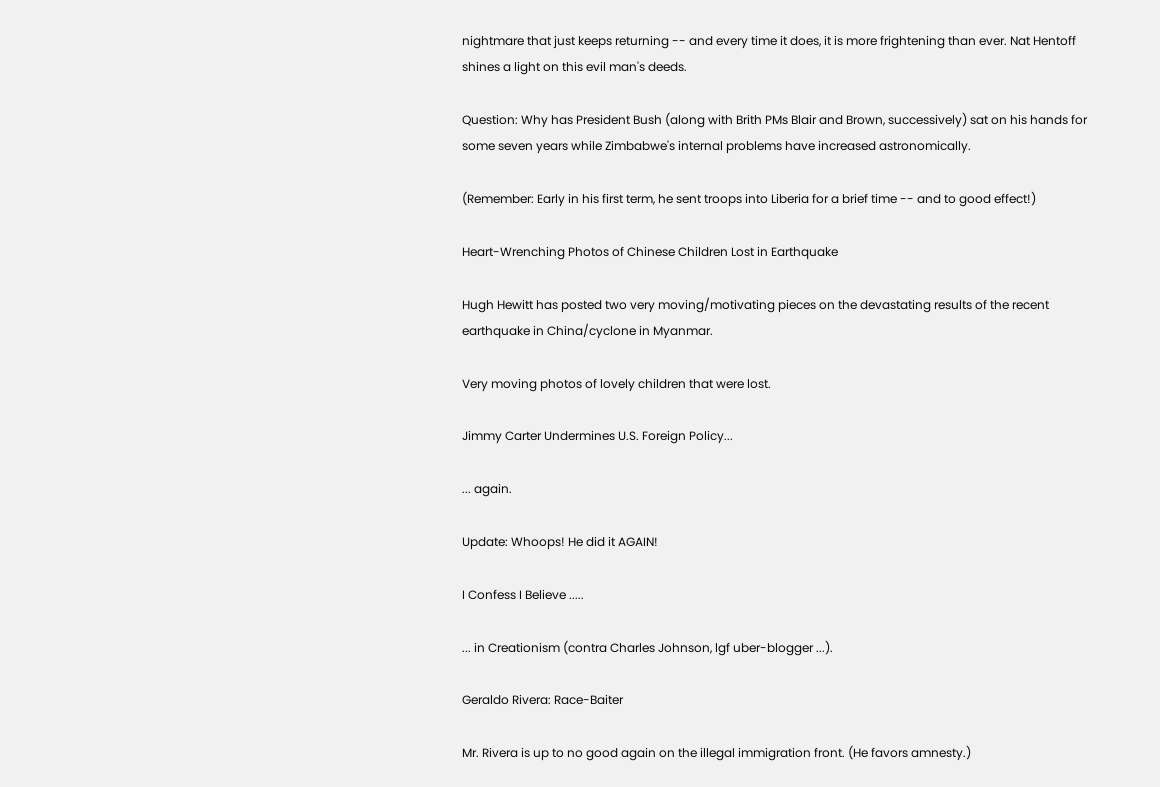nightmare that just keeps returning -- and every time it does, it is more frightening than ever. Nat Hentoff shines a light on this evil man's deeds.

Question: Why has President Bush (along with Brith PMs Blair and Brown, successively) sat on his hands for some seven years while Zimbabwe's internal problems have increased astronomically.

(Remember: Early in his first term, he sent troops into Liberia for a brief time -- and to good effect!)

Heart-Wrenching Photos of Chinese Children Lost in Earthquake

Hugh Hewitt has posted two very moving/motivating pieces on the devastating results of the recent earthquake in China/cyclone in Myanmar.

Very moving photos of lovely children that were lost.

Jimmy Carter Undermines U.S. Foreign Policy...

... again.

Update: Whoops! He did it AGAIN!

I Confess I Believe .....

... in Creationism (contra Charles Johnson, lgf uber-blogger ...).

Geraldo Rivera: Race-Baiter

Mr. Rivera is up to no good again on the illegal immigration front. (He favors amnesty.)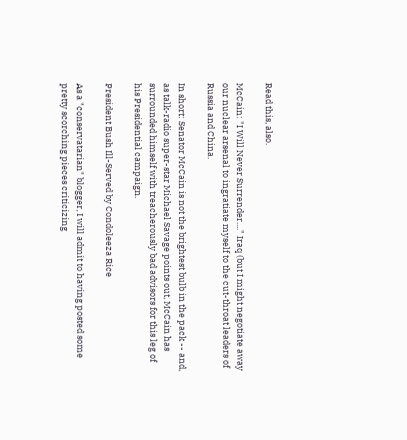Read this, also.

McCain: "I Will Never Surrender...." Iraq (but I might negotiate away our nuclear arsenal to ingratiate myself to the cut-throat leaders of Russia and China.

In short: Senator McCain is not the brightest bulb in the pack -- and, as talk-radio super-star Michael Savage points out, McCain has surrounded himself with treacherously bad advisors for this leg of his Presidential campaign.

President Bush Ill-Served by Condoleeza Rice

As a "conservatarian" blogger, I will admit to having posted some pretty scorching pieces criticizing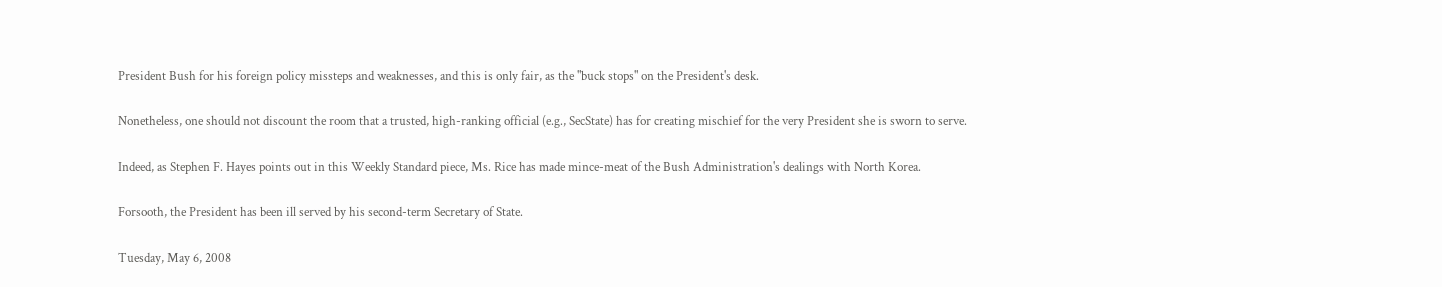President Bush for his foreign policy missteps and weaknesses, and this is only fair, as the "buck stops" on the President's desk.

Nonetheless, one should not discount the room that a trusted, high-ranking official (e.g., SecState) has for creating mischief for the very President she is sworn to serve.

Indeed, as Stephen F. Hayes points out in this Weekly Standard piece, Ms. Rice has made mince-meat of the Bush Administration's dealings with North Korea.

Forsooth, the President has been ill served by his second-term Secretary of State.

Tuesday, May 6, 2008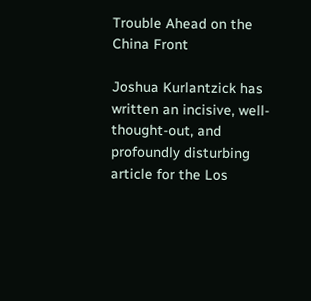Trouble Ahead on the China Front

Joshua Kurlantzick has written an incisive, well-thought-out, and profoundly disturbing article for the Los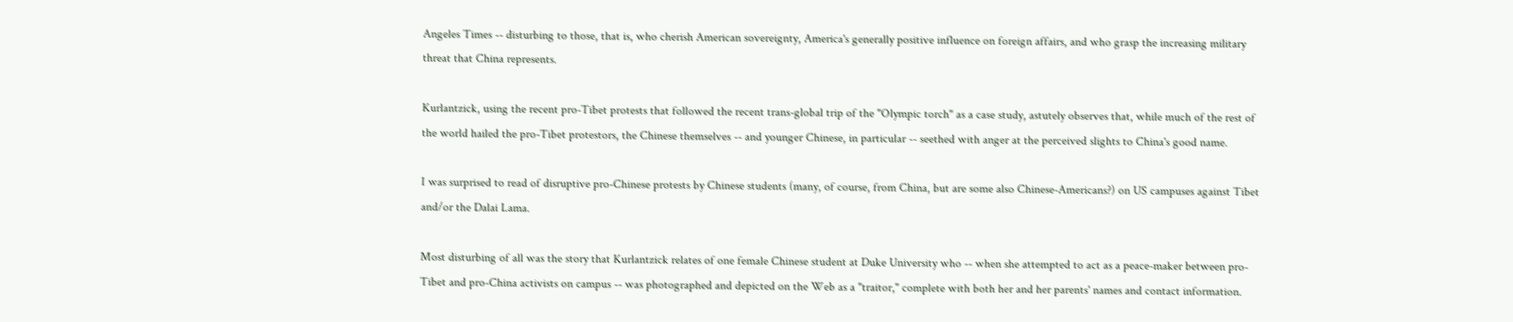Angeles Times -- disturbing to those, that is, who cherish American sovereignty, America's generally positive influence on foreign affairs, and who grasp the increasing military threat that China represents.

Kurlantzick, using the recent pro-Tibet protests that followed the recent trans-global trip of the "Olympic torch" as a case study, astutely observes that, while much of the rest of the world hailed the pro-Tibet protestors, the Chinese themselves -- and younger Chinese, in particular -- seethed with anger at the perceived slights to China's good name.

I was surprised to read of disruptive pro-Chinese protests by Chinese students (many, of course, from China, but are some also Chinese-Americans?) on US campuses against Tibet and/or the Dalai Lama.

Most disturbing of all was the story that Kurlantzick relates of one female Chinese student at Duke University who -- when she attempted to act as a peace-maker between pro-Tibet and pro-China activists on campus -- was photographed and depicted on the Web as a "traitor," complete with both her and her parents' names and contact information.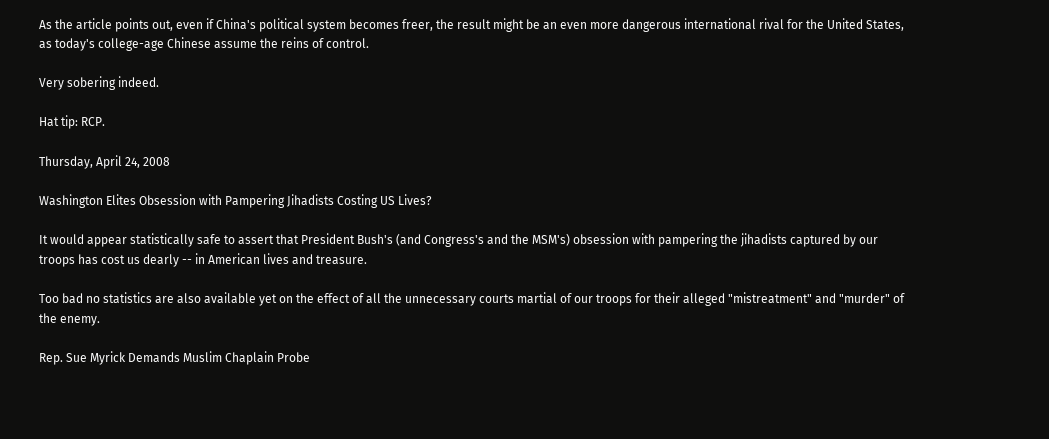As the article points out, even if China's political system becomes freer, the result might be an even more dangerous international rival for the United States, as today's college-age Chinese assume the reins of control.

Very sobering indeed.

Hat tip: RCP.

Thursday, April 24, 2008

Washington Elites Obsession with Pampering Jihadists Costing US Lives?

It would appear statistically safe to assert that President Bush's (and Congress's and the MSM's) obsession with pampering the jihadists captured by our troops has cost us dearly -- in American lives and treasure.

Too bad no statistics are also available yet on the effect of all the unnecessary courts martial of our troops for their alleged "mistreatment" and "murder" of the enemy.

Rep. Sue Myrick Demands Muslim Chaplain Probe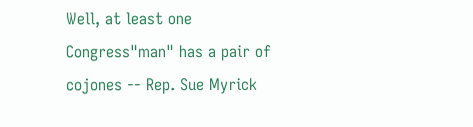Well, at least one Congress"man" has a pair of cojones -- Rep. Sue Myrick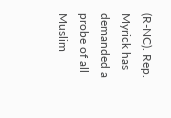(R-NC). Rep. Myrick has demanded a probe of all Muslim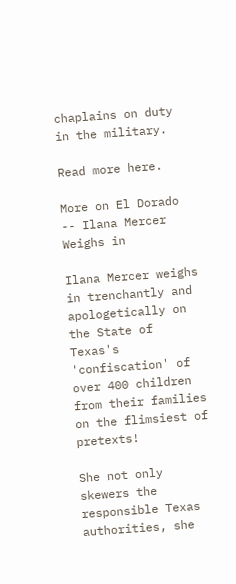chaplains on duty in the military.

Read more here.

More on El Dorado -- Ilana Mercer Weighs in

Ilana Mercer weighs in trenchantly and apologetically on the State of Texas's 'confiscation' of over 400 children from their families on the flimsiest of pretexts!

She not only skewers the responsible Texas authorities, she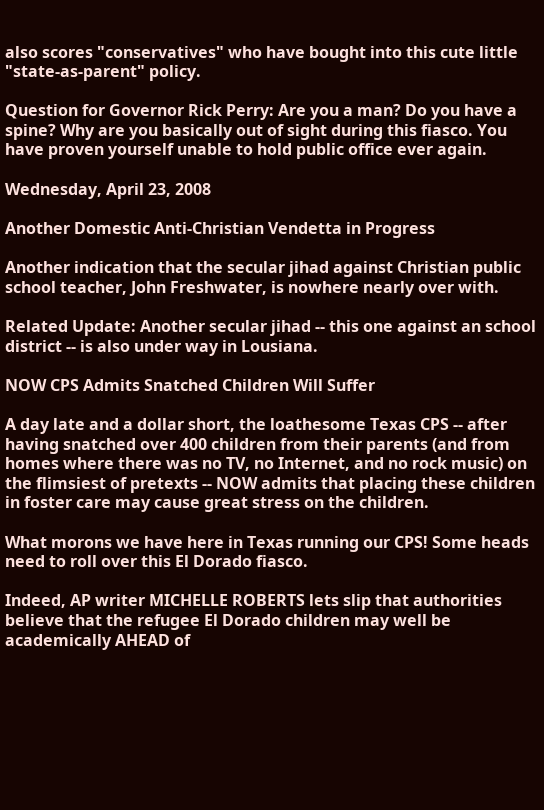also scores "conservatives" who have bought into this cute little "state-as-parent" policy.

Question for Governor Rick Perry: Are you a man? Do you have a spine? Why are you basically out of sight during this fiasco. You have proven yourself unable to hold public office ever again.

Wednesday, April 23, 2008

Another Domestic Anti-Christian Vendetta in Progress

Another indication that the secular jihad against Christian public school teacher, John Freshwater, is nowhere nearly over with.

Related Update: Another secular jihad -- this one against an school district -- is also under way in Lousiana.

NOW CPS Admits Snatched Children Will Suffer

A day late and a dollar short, the loathesome Texas CPS -- after having snatched over 400 children from their parents (and from homes where there was no TV, no Internet, and no rock music) on the flimsiest of pretexts -- NOW admits that placing these children in foster care may cause great stress on the children.

What morons we have here in Texas running our CPS! Some heads need to roll over this El Dorado fiasco.

Indeed, AP writer MICHELLE ROBERTS lets slip that authorities believe that the refugee El Dorado children may well be academically AHEAD of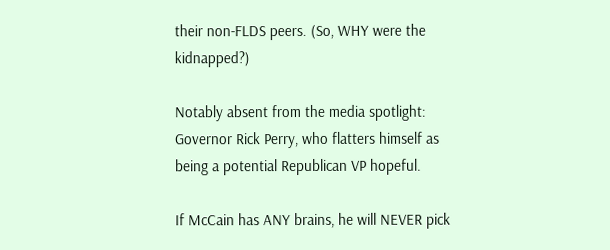their non-FLDS peers. (So, WHY were the kidnapped?)

Notably absent from the media spotlight: Governor Rick Perry, who flatters himself as being a potential Republican VP hopeful.

If McCain has ANY brains, he will NEVER pick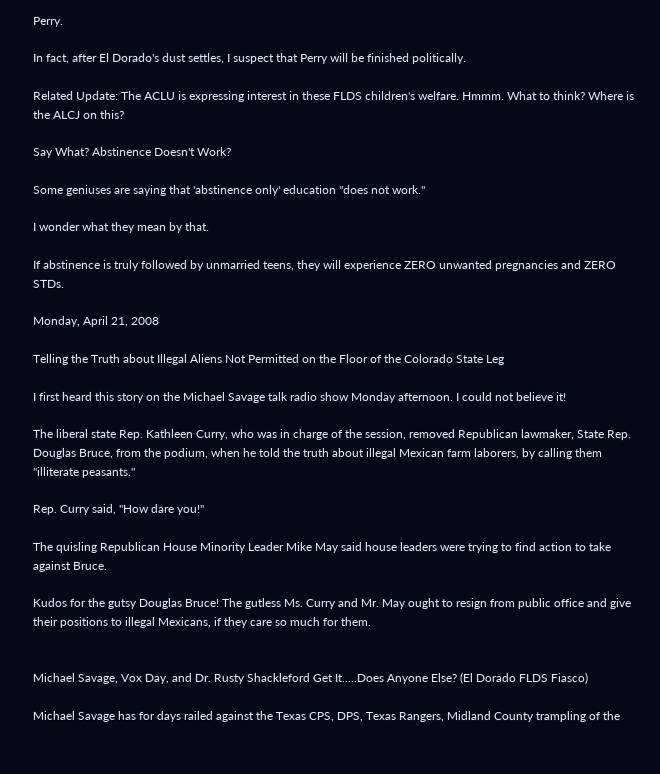Perry.

In fact, after El Dorado's dust settles, I suspect that Perry will be finished politically.

Related Update: The ACLU is expressing interest in these FLDS children's welfare. Hmmm. What to think? Where is the ALCJ on this?

Say What? Abstinence Doesn't Work?

Some geniuses are saying that 'abstinence only' education "does not work."

I wonder what they mean by that.

If abstinence is truly followed by unmarried teens, they will experience ZERO unwanted pregnancies and ZERO STDs.

Monday, April 21, 2008

Telling the Truth about Illegal Aliens Not Permitted on the Floor of the Colorado State Leg

I first heard this story on the Michael Savage talk radio show Monday afternoon. I could not believe it!

The liberal state Rep. Kathleen Curry, who was in charge of the session, removed Republican lawmaker, State Rep. Douglas Bruce, from the podium, when he told the truth about illegal Mexican farm laborers, by calling them "illiterate peasants."

Rep. Curry said, "How dare you!"

The quisling Republican House Minority Leader Mike May said house leaders were trying to find action to take against Bruce.

Kudos for the gutsy Douglas Bruce! The gutless Ms. Curry and Mr. May ought to resign from public office and give their positions to illegal Mexicans, if they care so much for them.


Michael Savage, Vox Day, and Dr. Rusty Shackleford Get It.....Does Anyone Else? (El Dorado FLDS Fiasco)

Michael Savage has for days railed against the Texas CPS, DPS, Texas Rangers, Midland County trampling of the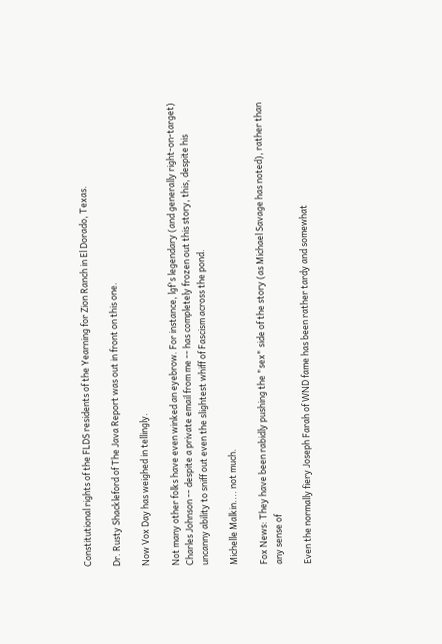Constitutional rights of the FLDS residents of the Yearning for Zion Ranch in El Dorado, Texas.

Dr. Rusty Shackleford of The Java Report was out in front on this one.

Now Vox Day has weighed in tellingly.

Not many other folks have even winked an eyebrow. For instance, lgf's legendary (and generally right-on-target) Charles Johnson -- despite a private email from me -- has completely frozen out this story, this, despite his uncanny ability to sniff out even the slightest whiff of Fascism across the pond.

Michelle Malkin.... not much.

Fox News: They have been rabidly pushing the "sex" side of the story (as Michael Savage has noted), rather than any sense of

Even the normally fiery Joseph Farah of WND fame has been rather tardy and somewhat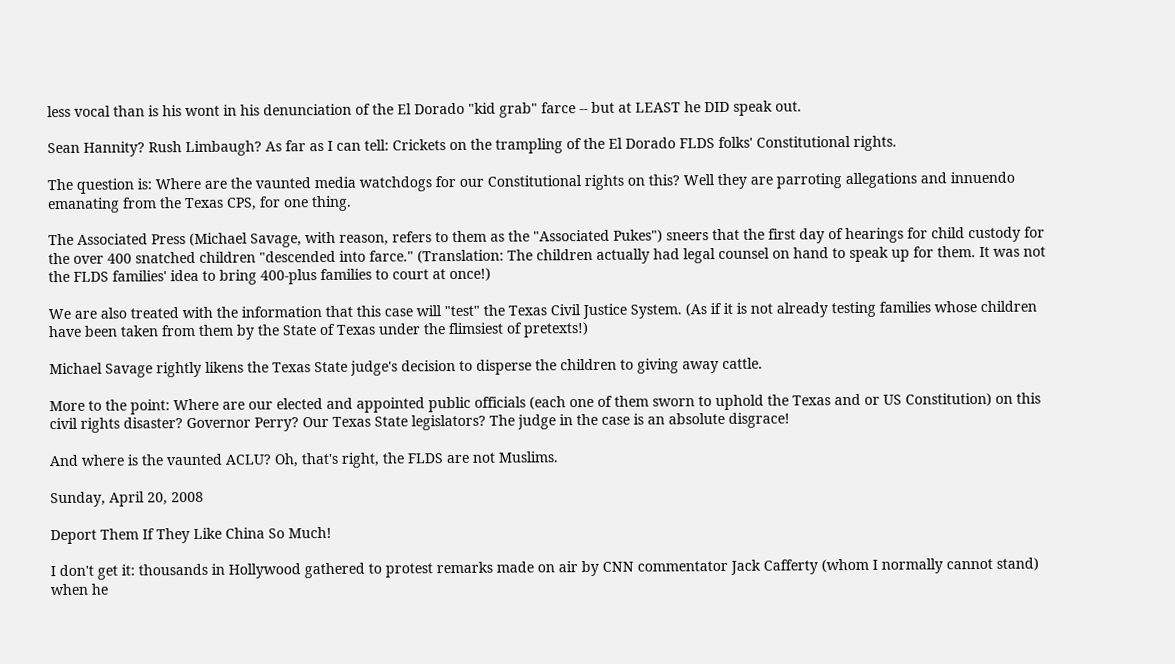less vocal than is his wont in his denunciation of the El Dorado "kid grab" farce -- but at LEAST he DID speak out.

Sean Hannity? Rush Limbaugh? As far as I can tell: Crickets on the trampling of the El Dorado FLDS folks' Constitutional rights.

The question is: Where are the vaunted media watchdogs for our Constitutional rights on this? Well they are parroting allegations and innuendo emanating from the Texas CPS, for one thing.

The Associated Press (Michael Savage, with reason, refers to them as the "Associated Pukes") sneers that the first day of hearings for child custody for the over 400 snatched children "descended into farce." (Translation: The children actually had legal counsel on hand to speak up for them. It was not the FLDS families' idea to bring 400-plus families to court at once!)

We are also treated with the information that this case will "test" the Texas Civil Justice System. (As if it is not already testing families whose children have been taken from them by the State of Texas under the flimsiest of pretexts!)

Michael Savage rightly likens the Texas State judge's decision to disperse the children to giving away cattle.

More to the point: Where are our elected and appointed public officials (each one of them sworn to uphold the Texas and or US Constitution) on this civil rights disaster? Governor Perry? Our Texas State legislators? The judge in the case is an absolute disgrace!

And where is the vaunted ACLU? Oh, that's right, the FLDS are not Muslims.

Sunday, April 20, 2008

Deport Them If They Like China So Much!

I don't get it: thousands in Hollywood gathered to protest remarks made on air by CNN commentator Jack Cafferty (whom I normally cannot stand) when he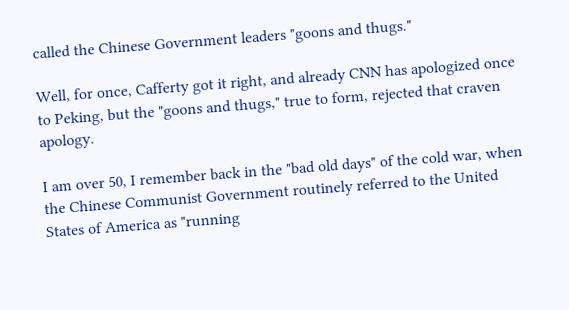called the Chinese Government leaders "goons and thugs."

Well, for once, Cafferty got it right, and already CNN has apologized once to Peking, but the "goons and thugs," true to form, rejected that craven apology.

I am over 50, I remember back in the "bad old days" of the cold war, when the Chinese Communist Government routinely referred to the United States of America as "running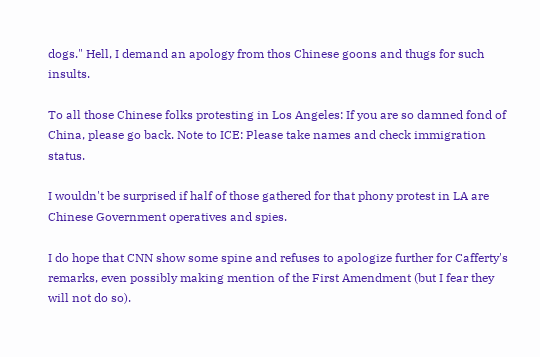dogs." Hell, I demand an apology from thos Chinese goons and thugs for such insults.

To all those Chinese folks protesting in Los Angeles: If you are so damned fond of China, please go back. Note to ICE: Please take names and check immigration status.

I wouldn't be surprised if half of those gathered for that phony protest in LA are Chinese Government operatives and spies.

I do hope that CNN show some spine and refuses to apologize further for Cafferty's remarks, even possibly making mention of the First Amendment (but I fear they will not do so).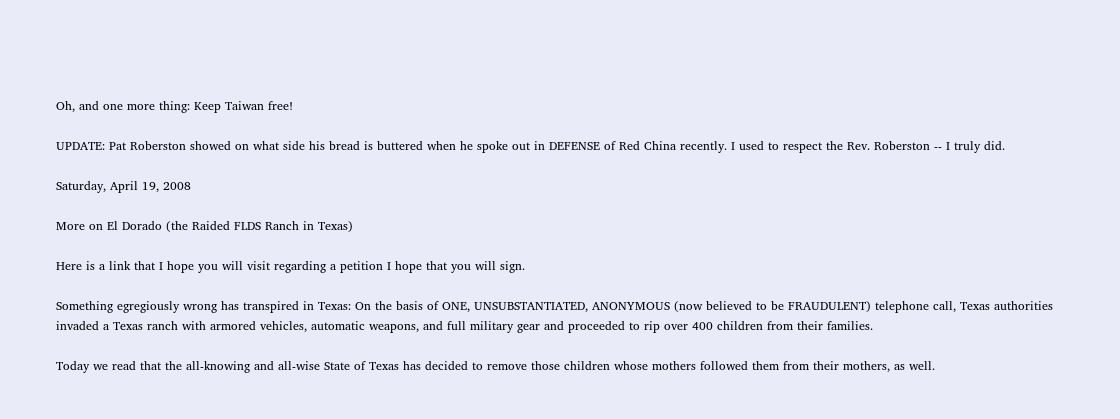Oh, and one more thing: Keep Taiwan free!

UPDATE: Pat Roberston showed on what side his bread is buttered when he spoke out in DEFENSE of Red China recently. I used to respect the Rev. Roberston -- I truly did.

Saturday, April 19, 2008

More on El Dorado (the Raided FLDS Ranch in Texas)

Here is a link that I hope you will visit regarding a petition I hope that you will sign.

Something egregiously wrong has transpired in Texas: On the basis of ONE, UNSUBSTANTIATED, ANONYMOUS (now believed to be FRAUDULENT) telephone call, Texas authorities invaded a Texas ranch with armored vehicles, automatic weapons, and full military gear and proceeded to rip over 400 children from their families.

Today we read that the all-knowing and all-wise State of Texas has decided to remove those children whose mothers followed them from their mothers, as well.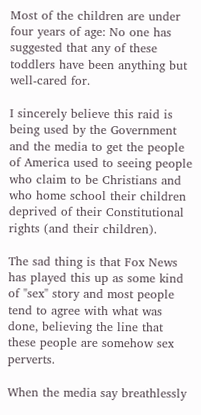Most of the children are under four years of age: No one has suggested that any of these toddlers have been anything but well-cared for.

I sincerely believe this raid is being used by the Government and the media to get the people of America used to seeing people who claim to be Christians and who home school their children deprived of their Constitutional rights (and their children).

The sad thing is that Fox News has played this up as some kind of "sex" story and most people tend to agree with what was done, believing the line that these people are somehow sex perverts.

When the media say breathlessly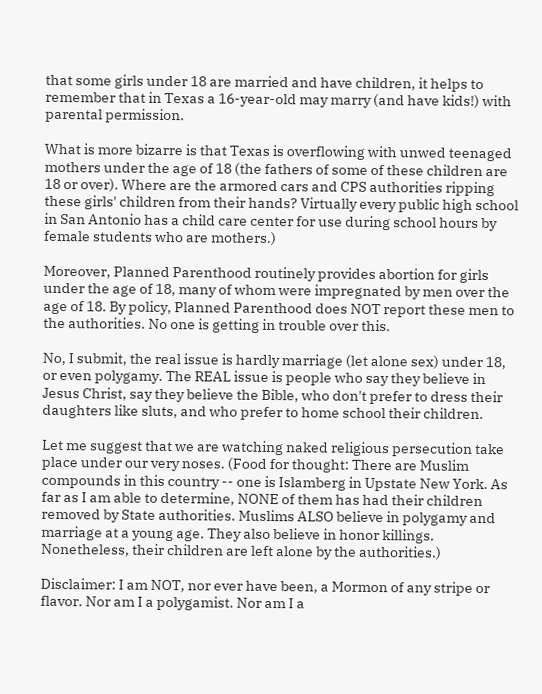that some girls under 18 are married and have children, it helps to remember that in Texas a 16-year-old may marry (and have kids!) with parental permission.

What is more bizarre is that Texas is overflowing with unwed teenaged mothers under the age of 18 (the fathers of some of these children are 18 or over). Where are the armored cars and CPS authorities ripping these girls' children from their hands? Virtually every public high school in San Antonio has a child care center for use during school hours by female students who are mothers.)

Moreover, Planned Parenthood routinely provides abortion for girls under the age of 18, many of whom were impregnated by men over the age of 18. By policy, Planned Parenthood does NOT report these men to the authorities. No one is getting in trouble over this.

No, I submit, the real issue is hardly marriage (let alone sex) under 18, or even polygamy. The REAL issue is people who say they believe in Jesus Christ, say they believe the Bible, who don't prefer to dress their daughters like sluts, and who prefer to home school their children.

Let me suggest that we are watching naked religious persecution take place under our very noses. (Food for thought: There are Muslim compounds in this country -- one is Islamberg in Upstate New York. As far as I am able to determine, NONE of them has had their children removed by State authorities. Muslims ALSO believe in polygamy and marriage at a young age. They also believe in honor killings. Nonetheless, their children are left alone by the authorities.)

Disclaimer: I am NOT, nor ever have been, a Mormon of any stripe or flavor. Nor am I a polygamist. Nor am I a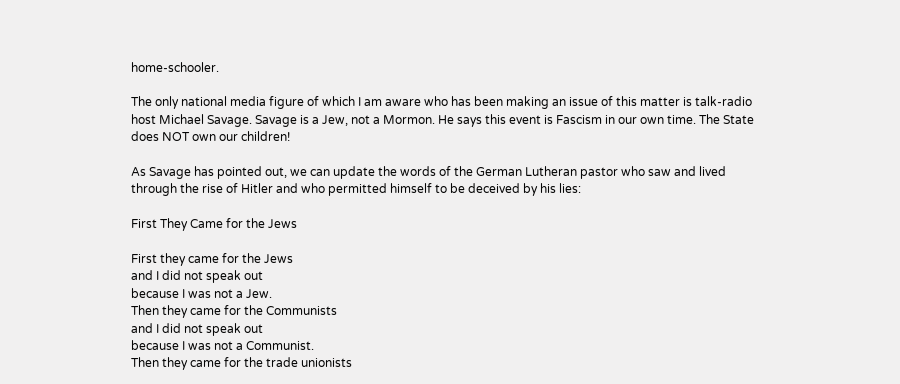home-schooler.

The only national media figure of which I am aware who has been making an issue of this matter is talk-radio host Michael Savage. Savage is a Jew, not a Mormon. He says this event is Fascism in our own time. The State does NOT own our children!

As Savage has pointed out, we can update the words of the German Lutheran pastor who saw and lived through the rise of Hitler and who permitted himself to be deceived by his lies:

First They Came for the Jews

First they came for the Jews
and I did not speak out
because I was not a Jew.
Then they came for the Communists
and I did not speak out
because I was not a Communist.
Then they came for the trade unionists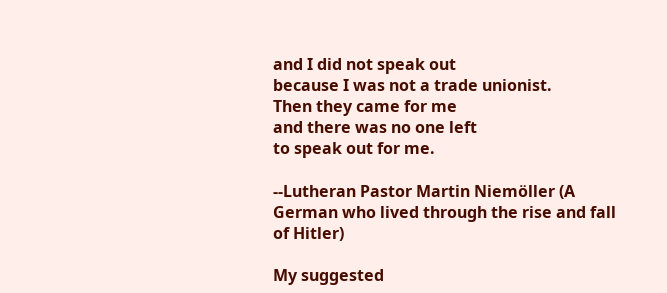and I did not speak out
because I was not a trade unionist.
Then they came for me
and there was no one left
to speak out for me.

--Lutheran Pastor Martin Niemöller (A German who lived through the rise and fall of Hitler)

My suggested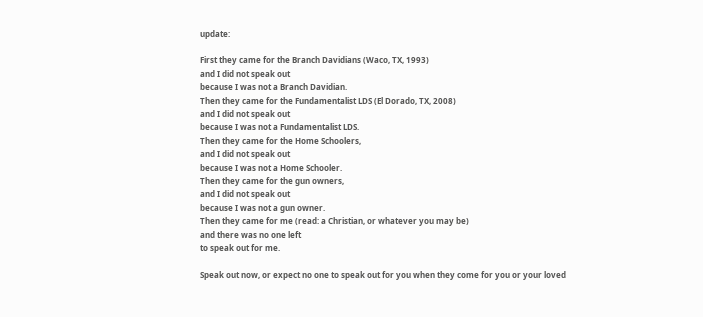update:

First they came for the Branch Davidians (Waco, TX, 1993)
and I did not speak out
because I was not a Branch Davidian.
Then they came for the Fundamentalist LDS (El Dorado, TX, 2008)
and I did not speak out
because I was not a Fundamentalist LDS.
Then they came for the Home Schoolers,
and I did not speak out
because I was not a Home Schooler.
Then they came for the gun owners,
and I did not speak out
because I was not a gun owner.
Then they came for me (read: a Christian, or whatever you may be)
and there was no one left
to speak out for me.

Speak out now, or expect no one to speak out for you when they come for you or your loved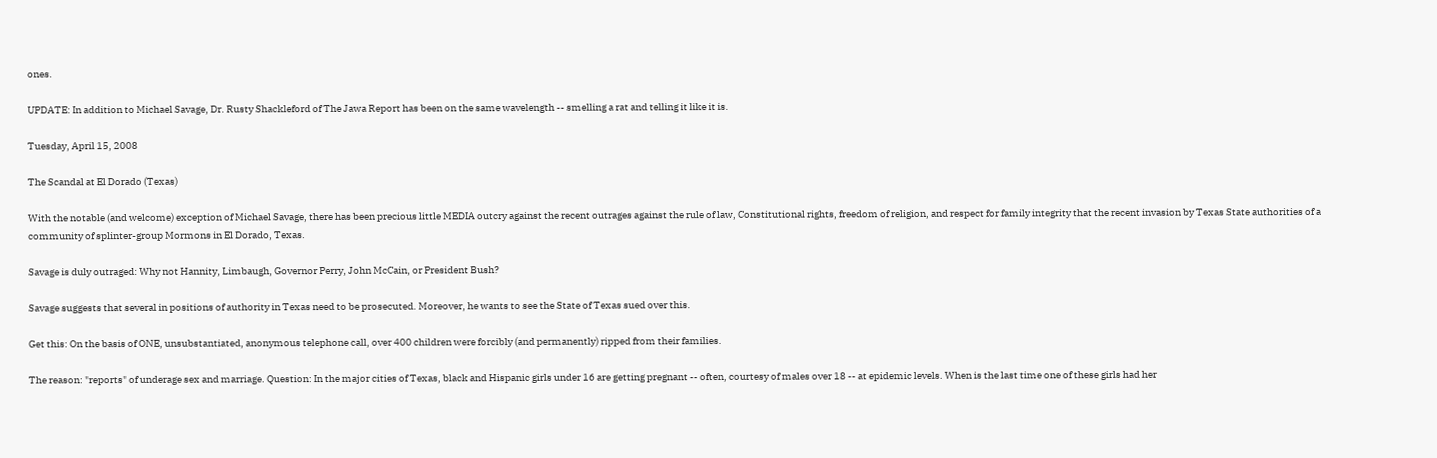ones.

UPDATE: In addition to Michael Savage, Dr. Rusty Shackleford of The Jawa Report has been on the same wavelength -- smelling a rat and telling it like it is.

Tuesday, April 15, 2008

The Scandal at El Dorado (Texas)

With the notable (and welcome) exception of Michael Savage, there has been precious little MEDIA outcry against the recent outrages against the rule of law, Constitutional rights, freedom of religion, and respect for family integrity that the recent invasion by Texas State authorities of a community of splinter-group Mormons in El Dorado, Texas.

Savage is duly outraged: Why not Hannity, Limbaugh, Governor Perry, John McCain, or President Bush?

Savage suggests that several in positions of authority in Texas need to be prosecuted. Moreover, he wants to see the State of Texas sued over this.

Get this: On the basis of ONE, unsubstantiated, anonymous telephone call, over 400 children were forcibly (and permanently) ripped from their families.

The reason: "reports" of underage sex and marriage. Question: In the major cities of Texas, black and Hispanic girls under 16 are getting pregnant -- often, courtesy of males over 18 -- at epidemic levels. When is the last time one of these girls had her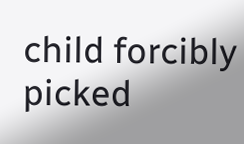child forcibly picked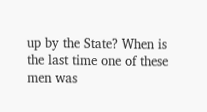up by the State? When is the last time one of these men was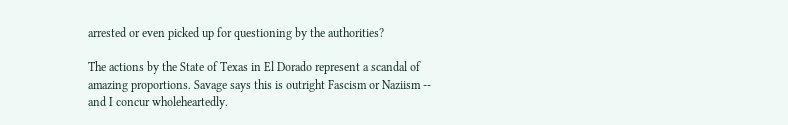arrested or even picked up for questioning by the authorities?

The actions by the State of Texas in El Dorado represent a scandal of amazing proportions. Savage says this is outright Fascism or Naziism -- and I concur wholeheartedly.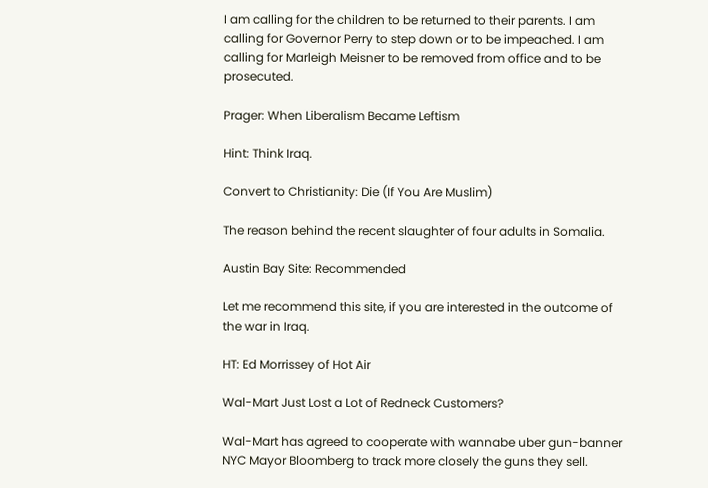I am calling for the children to be returned to their parents. I am calling for Governor Perry to step down or to be impeached. I am calling for Marleigh Meisner to be removed from office and to be prosecuted.

Prager: When Liberalism Became Leftism

Hint: Think Iraq.

Convert to Christianity: Die (If You Are Muslim)

The reason behind the recent slaughter of four adults in Somalia.

Austin Bay Site: Recommended

Let me recommend this site, if you are interested in the outcome of the war in Iraq.

HT: Ed Morrissey of Hot Air

Wal-Mart Just Lost a Lot of Redneck Customers?

Wal-Mart has agreed to cooperate with wannabe uber gun-banner NYC Mayor Bloomberg to track more closely the guns they sell.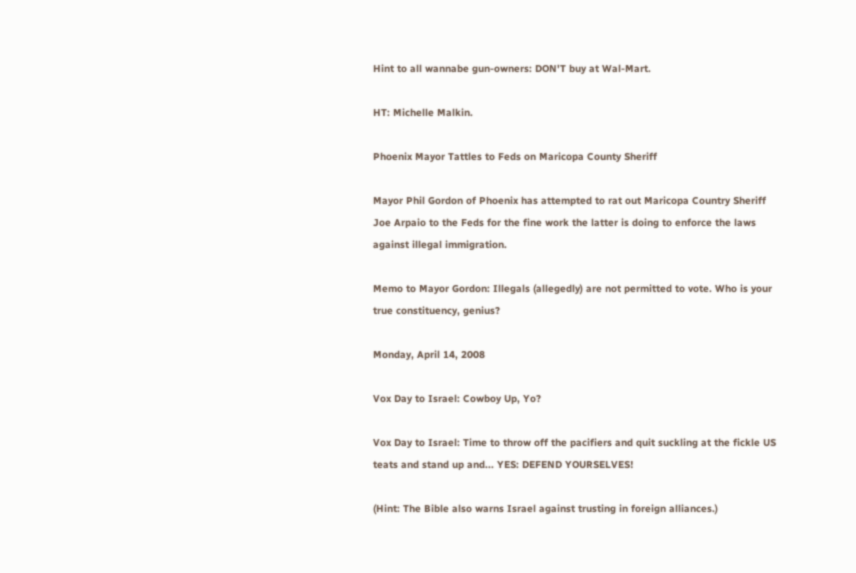Hint to all wannabe gun-owners: DON'T buy at Wal-Mart.

HT: Michelle Malkin.

Phoenix Mayor Tattles to Feds on Maricopa County Sheriff

Mayor Phil Gordon of Phoenix has attempted to rat out Maricopa Country Sheriff Joe Arpaio to the Feds for the fine work the latter is doing to enforce the laws against illegal immigration.

Memo to Mayor Gordon: Illegals (allegedly) are not permitted to vote. Who is your true constituency, genius?

Monday, April 14, 2008

Vox Day to Israel: Cowboy Up, Yo?

Vox Day to Israel: Time to throw off the pacifiers and quit suckling at the fickle US teats and stand up and... YES: DEFEND YOURSELVES!

(Hint: The Bible also warns Israel against trusting in foreign alliances.)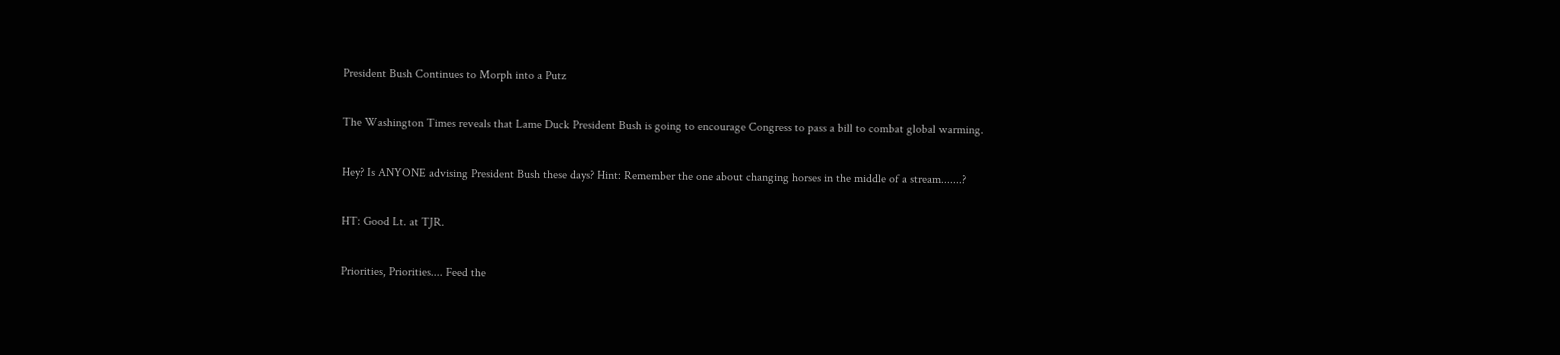President Bush Continues to Morph into a Putz

The Washington Times reveals that Lame Duck President Bush is going to encourage Congress to pass a bill to combat global warming.

Hey? Is ANYONE advising President Bush these days? Hint: Remember the one about changing horses in the middle of a stream.......?

HT: Good Lt. at TJR.

Priorities, Priorities.... Feed the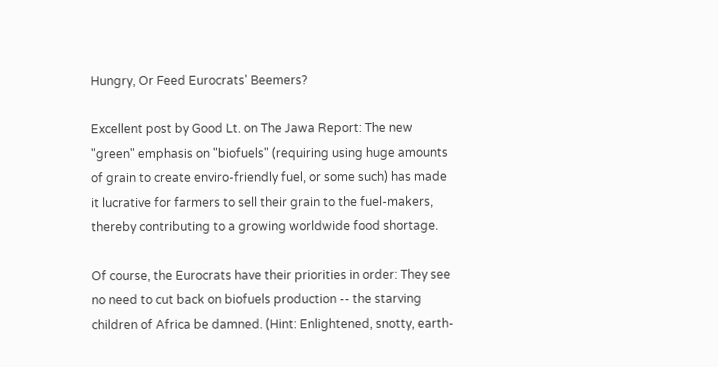Hungry, Or Feed Eurocrats' Beemers?

Excellent post by Good Lt. on The Jawa Report: The new "green" emphasis on "biofuels" (requiring using huge amounts of grain to create enviro-friendly fuel, or some such) has made it lucrative for farmers to sell their grain to the fuel-makers, thereby contributing to a growing worldwide food shortage.

Of course, the Eurocrats have their priorities in order: They see no need to cut back on biofuels production -- the starving children of Africa be damned. (Hint: Enlightened, snotty, earth-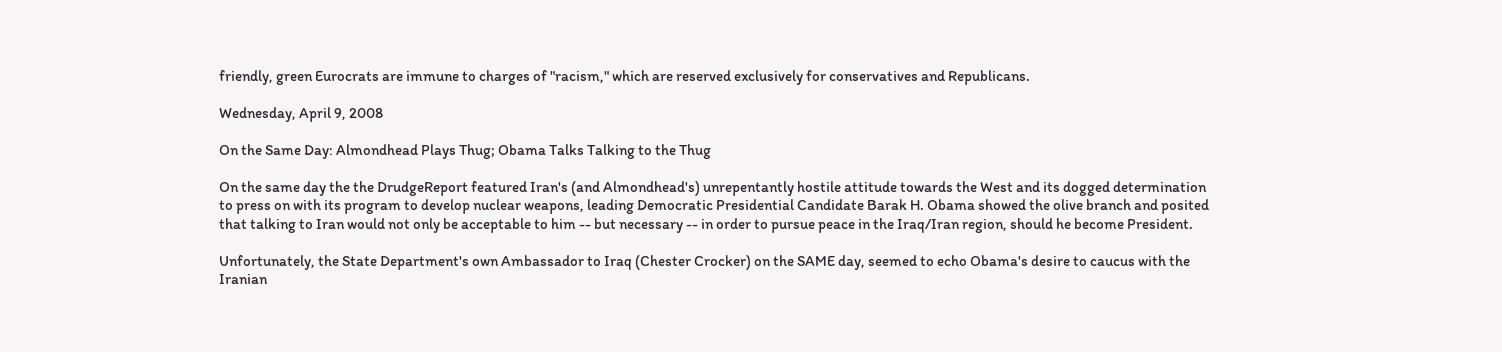friendly, green Eurocrats are immune to charges of "racism," which are reserved exclusively for conservatives and Republicans.

Wednesday, April 9, 2008

On the Same Day: Almondhead Plays Thug; Obama Talks Talking to the Thug

On the same day the the DrudgeReport featured Iran's (and Almondhead's) unrepentantly hostile attitude towards the West and its dogged determination to press on with its program to develop nuclear weapons, leading Democratic Presidential Candidate Barak H. Obama showed the olive branch and posited that talking to Iran would not only be acceptable to him -- but necessary -- in order to pursue peace in the Iraq/Iran region, should he become President.

Unfortunately, the State Department's own Ambassador to Iraq (Chester Crocker) on the SAME day, seemed to echo Obama's desire to caucus with the Iranian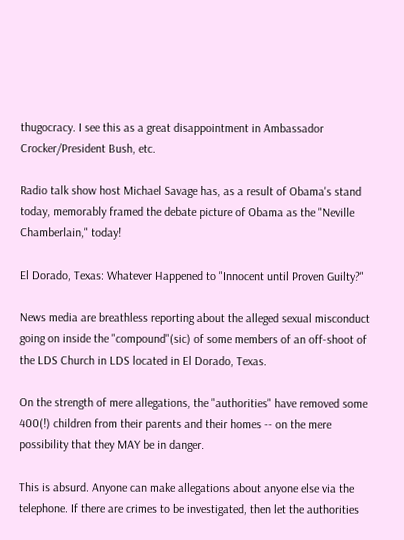thugocracy. I see this as a great disappointment in Ambassador Crocker/President Bush, etc.

Radio talk show host Michael Savage has, as a result of Obama's stand today, memorably framed the debate picture of Obama as the "Neville Chamberlain," today!

El Dorado, Texas: Whatever Happened to "Innocent until Proven Guilty?"

News media are breathless reporting about the alleged sexual misconduct going on inside the "compound"(sic) of some members of an off-shoot of the LDS Church in LDS located in El Dorado, Texas.

On the strength of mere allegations, the "authorities" have removed some 400(!) children from their parents and their homes -- on the mere possibility that they MAY be in danger.

This is absurd. Anyone can make allegations about anyone else via the telephone. If there are crimes to be investigated, then let the authorities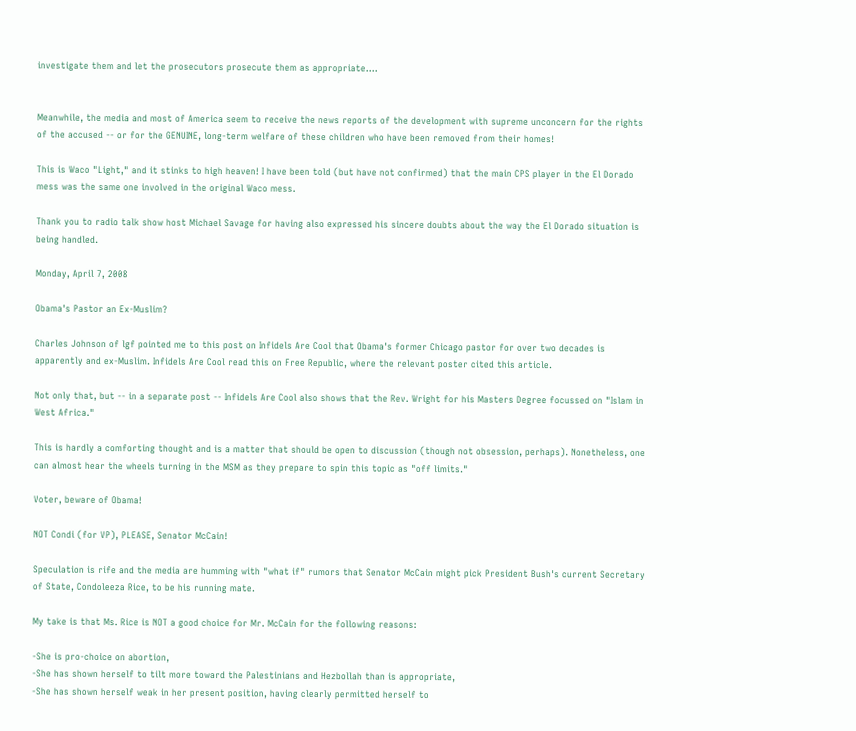investigate them and let the prosecutors prosecute them as appropriate....


Meanwhile, the media and most of America seem to receive the news reports of the development with supreme unconcern for the rights of the accused -- or for the GENUINE, long-term welfare of these children who have been removed from their homes!

This is Waco "Light," and it stinks to high heaven! I have been told (but have not confirmed) that the main CPS player in the El Dorado mess was the same one involved in the original Waco mess.

Thank you to radio talk show host Michael Savage for having also expressed his sincere doubts about the way the El Dorado situation is being handled.

Monday, April 7, 2008

Obama's Pastor an Ex-Muslim?

Charles Johnson of lgf pointed me to this post on Infidels Are Cool that Obama's former Chicago pastor for over two decades is apparently and ex-Muslim. Infidels Are Cool read this on Free Republic, where the relevant poster cited this article.

Not only that, but -- in a separate post -- Infidels Are Cool also shows that the Rev. Wright for his Masters Degree focussed on "Islam in West Africa."

This is hardly a comforting thought and is a matter that should be open to discussion (though not obsession, perhaps). Nonetheless, one can almost hear the wheels turning in the MSM as they prepare to spin this topic as "off limits."

Voter, beware of Obama!

NOT Condi (for VP), PLEASE, Senator McCain!

Speculation is rife and the media are humming with "what if" rumors that Senator McCain might pick President Bush's current Secretary of State, Condoleeza Rice, to be his running mate.

My take is that Ms. Rice is NOT a good choice for Mr. McCain for the following reasons:

-She is pro-choice on abortion,
-She has shown herself to tilt more toward the Palestinians and Hezbollah than is appropriate,
-She has shown herself weak in her present position, having clearly permitted herself to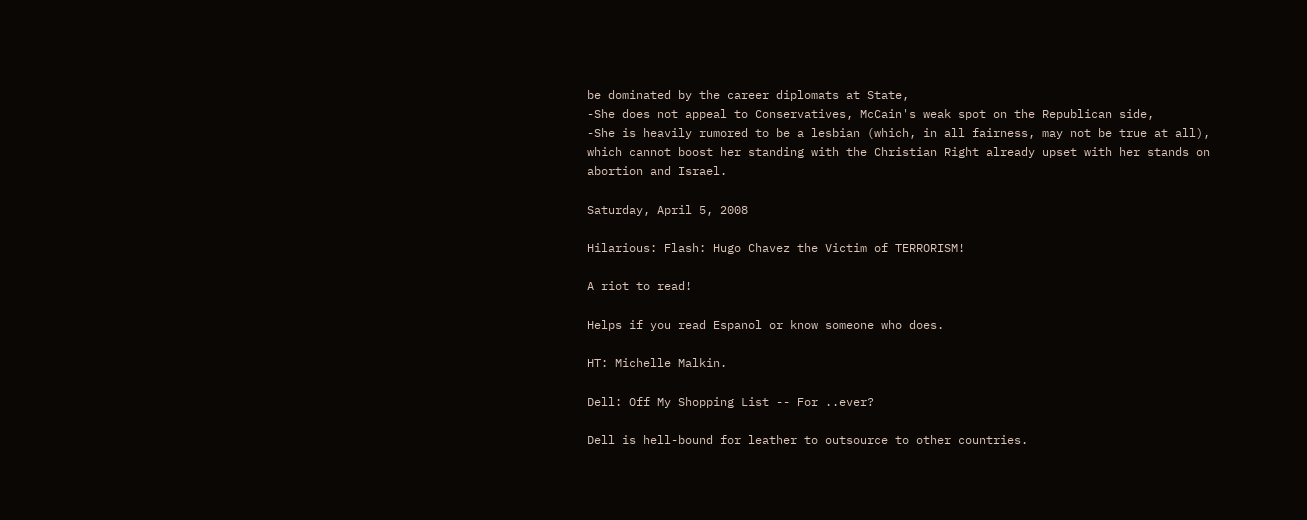be dominated by the career diplomats at State,
-She does not appeal to Conservatives, McCain's weak spot on the Republican side,
-She is heavily rumored to be a lesbian (which, in all fairness, may not be true at all), which cannot boost her standing with the Christian Right already upset with her stands on abortion and Israel.

Saturday, April 5, 2008

Hilarious: Flash: Hugo Chavez the Victim of TERRORISM!

A riot to read!

Helps if you read Espanol or know someone who does.

HT: Michelle Malkin.

Dell: Off My Shopping List -- For ..ever?

Dell is hell-bound for leather to outsource to other countries.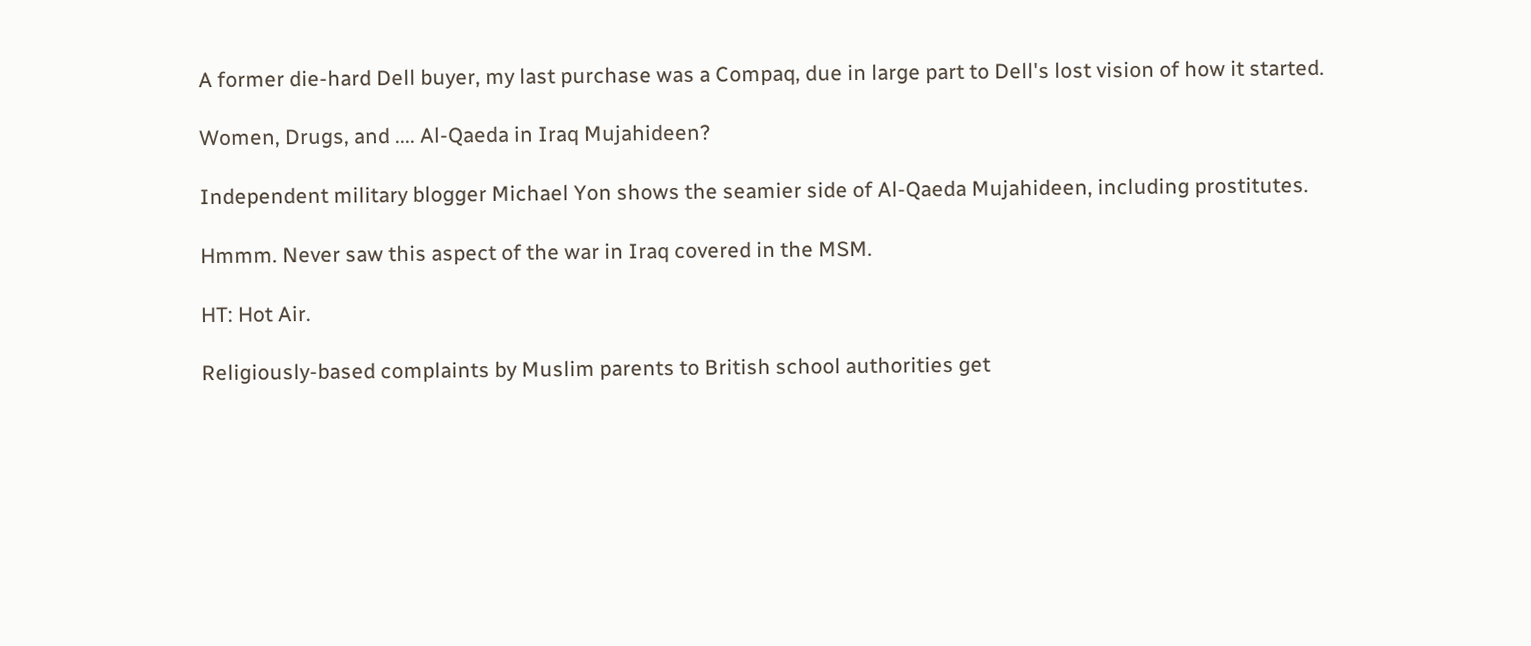A former die-hard Dell buyer, my last purchase was a Compaq, due in large part to Dell's lost vision of how it started.

Women, Drugs, and .... Al-Qaeda in Iraq Mujahideen?

Independent military blogger Michael Yon shows the seamier side of Al-Qaeda Mujahideen, including prostitutes.

Hmmm. Never saw this aspect of the war in Iraq covered in the MSM.

HT: Hot Air.

Religiously-based complaints by Muslim parents to British school authorities get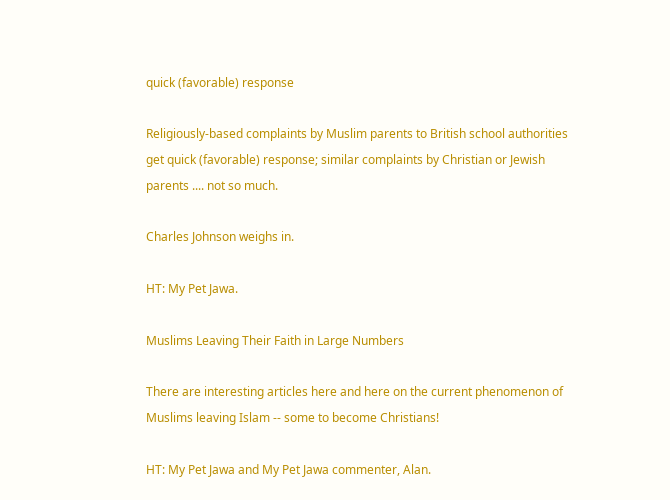quick (favorable) response

Religiously-based complaints by Muslim parents to British school authorities get quick (favorable) response; similar complaints by Christian or Jewish parents .... not so much.

Charles Johnson weighs in.

HT: My Pet Jawa.

Muslims Leaving Their Faith in Large Numbers

There are interesting articles here and here on the current phenomenon of Muslims leaving Islam -- some to become Christians!

HT: My Pet Jawa and My Pet Jawa commenter, Alan.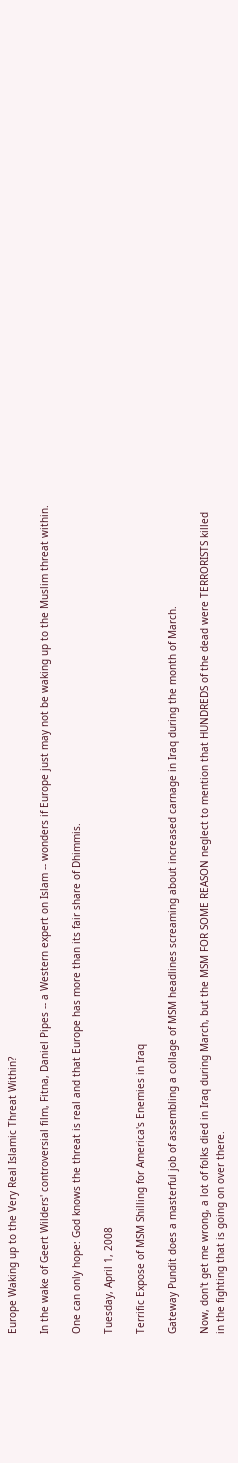Europe Waking up to the Very Real Islamic Threat Within?

In the wake of Geert Wilders' controversial film, Fitna, Daniel Pipes -- a Western expert on Islam -- wonders if Europe just may not be waking up to the Muslim threat within.

One can only hope: God knows the threat is real and that Europe has more than its fair share of Dhimmis.

Tuesday, April 1, 2008

Terrific Expose of MSM Shilling for America's Enemies in Iraq

Gateway Pundit does a masterful job of assembling a collage of MSM headlines screaming about increased carnage in Iraq during the month of March.

Now, don't get me wrong, a lot of folks died in Iraq during March, but the MSM FOR SOME REASON neglect to mention that HUNDREDS of the dead were TERRORISTS killed in the fighting that is going on over there.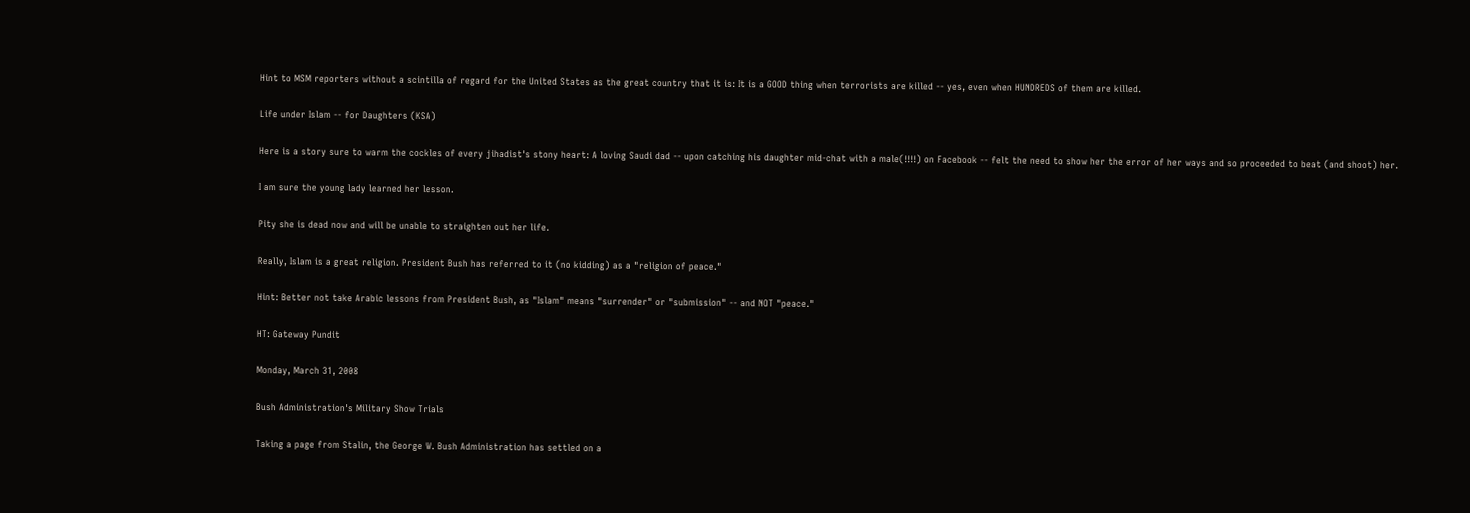Hint to MSM reporters without a scintilla of regard for the United States as the great country that it is: It is a GOOD thing when terrorists are killed -- yes, even when HUNDREDS of them are killed.

Life under Islam -- for Daughters (KSA)

Here is a story sure to warm the cockles of every jihadist's stony heart: A loving Saudi dad -- upon catching his daughter mid-chat with a male(!!!!) on Facebook -- felt the need to show her the error of her ways and so proceeded to beat (and shoot) her.

I am sure the young lady learned her lesson.

Pity she is dead now and will be unable to straighten out her life.

Really, Islam is a great religion. President Bush has referred to it (no kidding) as a "religion of peace."

Hint: Better not take Arabic lessons from President Bush, as "Islam" means "surrender" or "submission" -- and NOT "peace."

HT: Gateway Pundit

Monday, March 31, 2008

Bush Administration's Military Show Trials

Taking a page from Stalin, the George W. Bush Administration has settled on a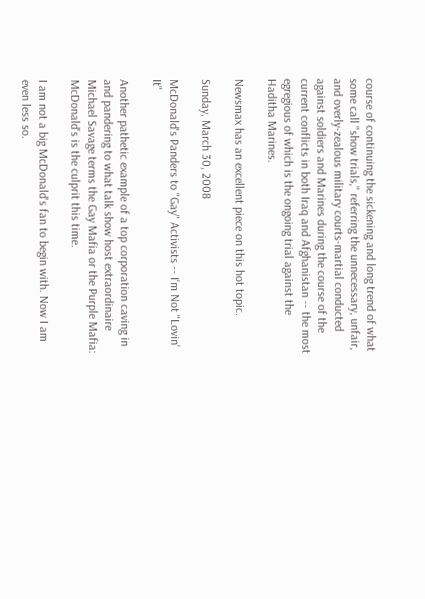course of continuing the sickening and long trend of what some call "show trials," referring the unnecessary, unfair, and overly-zealous military courts-martial conducted against soldiers and Marines during the course of the current conflicts in both Iraq and Afghanistan -- the most egregious of which is the ongoing trial against the Haditha Marines.

Newsmax has an excellent piece on this hot topic.

Sunday, March 30, 2008

McDonald's Panders to "Gay" Activists -- I'm Not "Lovin' It"

Another pathetic example of a top corporation caving in and pandering to what talk show host extraordinaire Michael Savage terms the Gay Mafia or the Purple Mafia: McDonald's is the culprit this time.

I am not a big McDonald's fan to begin with. Now I am even less so.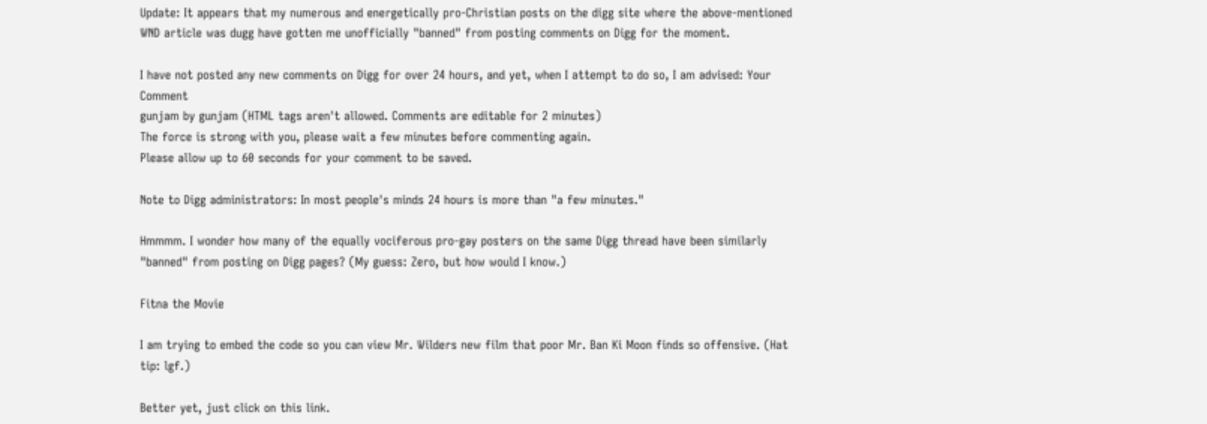Update: It appears that my numerous and energetically pro-Christian posts on the digg site where the above-mentioned WND article was dugg have gotten me unofficially "banned" from posting comments on Digg for the moment.

I have not posted any new comments on Digg for over 24 hours, and yet, when I attempt to do so, I am advised: Your Comment
gunjam by gunjam (HTML tags aren't allowed. Comments are editable for 2 minutes)
The force is strong with you, please wait a few minutes before commenting again.
Please allow up to 60 seconds for your comment to be saved.

Note to Digg administrators: In most people's minds 24 hours is more than "a few minutes."

Hmmmm. I wonder how many of the equally vociferous pro-gay posters on the same Digg thread have been similarly "banned" from posting on Digg pages? (My guess: Zero, but how would I know.)

Fitna the Movie

I am trying to embed the code so you can view Mr. Wilders new film that poor Mr. Ban Ki Moon finds so offensive. (Hat tip: lgf.)

Better yet, just click on this link.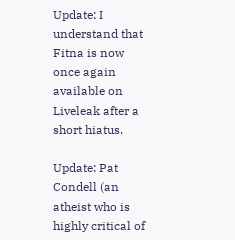Update: I understand that Fitna is now once again available on Liveleak after a short hiatus.

Update: Pat Condell (an atheist who is highly critical of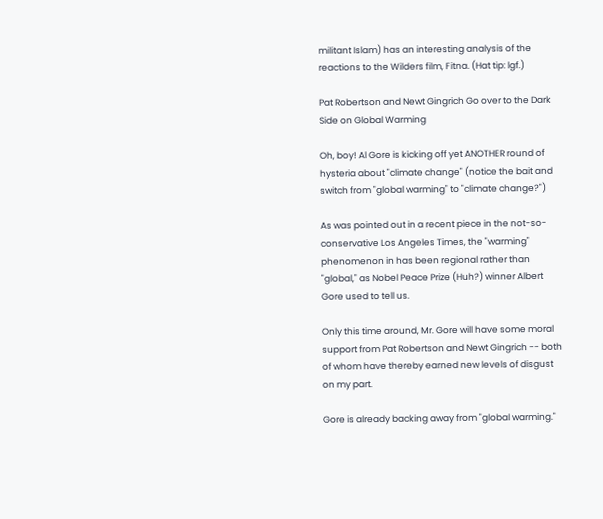militant Islam) has an interesting analysis of the reactions to the Wilders film, Fitna. (Hat tip: lgf.)

Pat Robertson and Newt Gingrich Go over to the Dark Side on Global Warming

Oh, boy! Al Gore is kicking off yet ANOTHER round of hysteria about "climate change" (notice the bait and switch from "global warming" to "climate change?")

As was pointed out in a recent piece in the not-so-conservative Los Angeles Times, the "warming" phenomenon in has been regional rather than "global," as Nobel Peace Prize (Huh?) winner Albert Gore used to tell us.

Only this time around, Mr. Gore will have some moral support from Pat Robertson and Newt Gingrich -- both of whom have thereby earned new levels of disgust on my part.

Gore is already backing away from "global warming."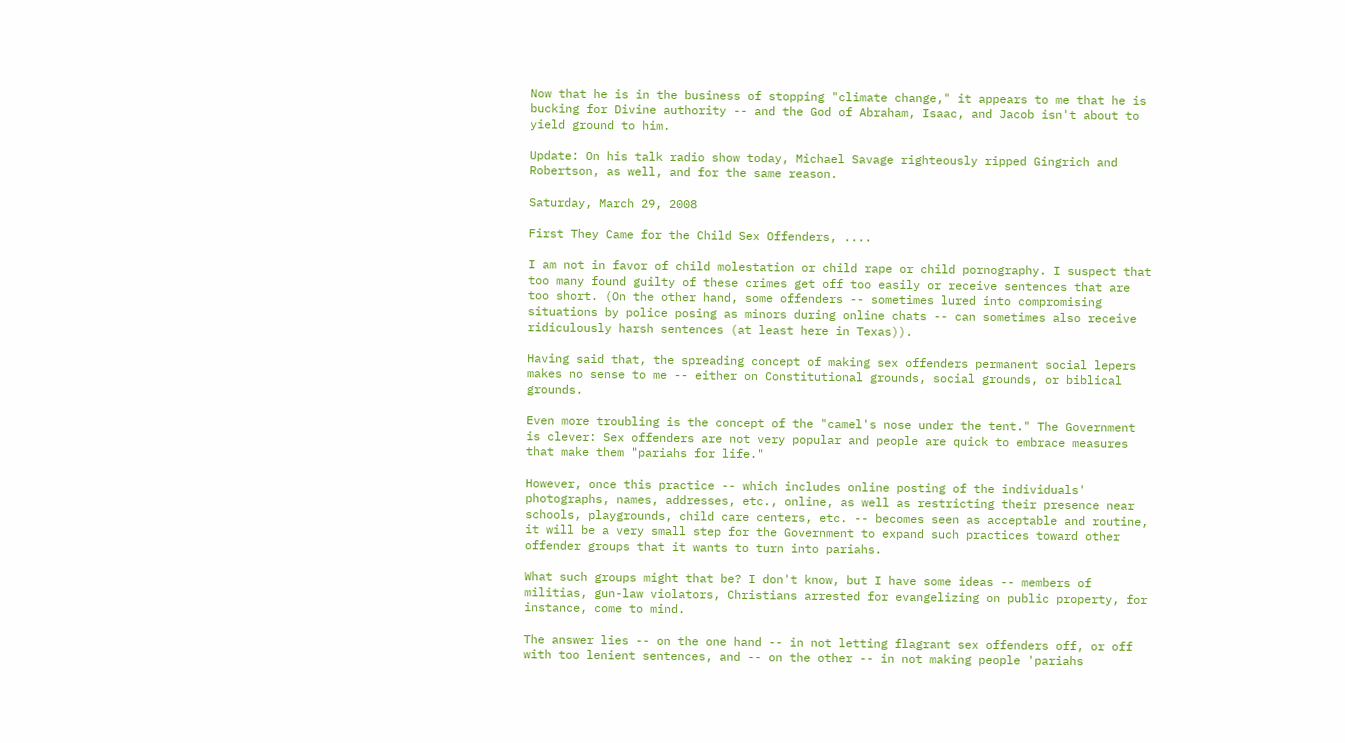Now that he is in the business of stopping "climate change," it appears to me that he is bucking for Divine authority -- and the God of Abraham, Isaac, and Jacob isn't about to yield ground to him.

Update: On his talk radio show today, Michael Savage righteously ripped Gingrich and Robertson, as well, and for the same reason.

Saturday, March 29, 2008

First They Came for the Child Sex Offenders, ....

I am not in favor of child molestation or child rape or child pornography. I suspect that too many found guilty of these crimes get off too easily or receive sentences that are too short. (On the other hand, some offenders -- sometimes lured into compromising situations by police posing as minors during online chats -- can sometimes also receive ridiculously harsh sentences (at least here in Texas)).

Having said that, the spreading concept of making sex offenders permanent social lepers makes no sense to me -- either on Constitutional grounds, social grounds, or biblical grounds.

Even more troubling is the concept of the "camel's nose under the tent." The Government is clever: Sex offenders are not very popular and people are quick to embrace measures that make them "pariahs for life."

However, once this practice -- which includes online posting of the individuals' photographs, names, addresses, etc., online, as well as restricting their presence near schools, playgrounds, child care centers, etc. -- becomes seen as acceptable and routine, it will be a very small step for the Government to expand such practices toward other offender groups that it wants to turn into pariahs.

What such groups might that be? I don't know, but I have some ideas -- members of militias, gun-law violators, Christians arrested for evangelizing on public property, for instance, come to mind.

The answer lies -- on the one hand -- in not letting flagrant sex offenders off, or off with too lenient sentences, and -- on the other -- in not making people 'pariahs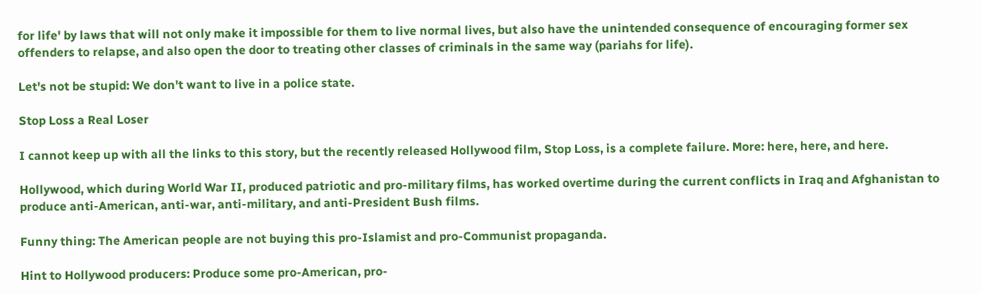for life' by laws that will not only make it impossible for them to live normal lives, but also have the unintended consequence of encouraging former sex offenders to relapse, and also open the door to treating other classes of criminals in the same way (pariahs for life).

Let's not be stupid: We don't want to live in a police state.

Stop Loss a Real Loser

I cannot keep up with all the links to this story, but the recently released Hollywood film, Stop Loss, is a complete failure. More: here, here, and here.

Hollywood, which during World War II, produced patriotic and pro-military films, has worked overtime during the current conflicts in Iraq and Afghanistan to produce anti-American, anti-war, anti-military, and anti-President Bush films.

Funny thing: The American people are not buying this pro-Islamist and pro-Communist propaganda.

Hint to Hollywood producers: Produce some pro-American, pro-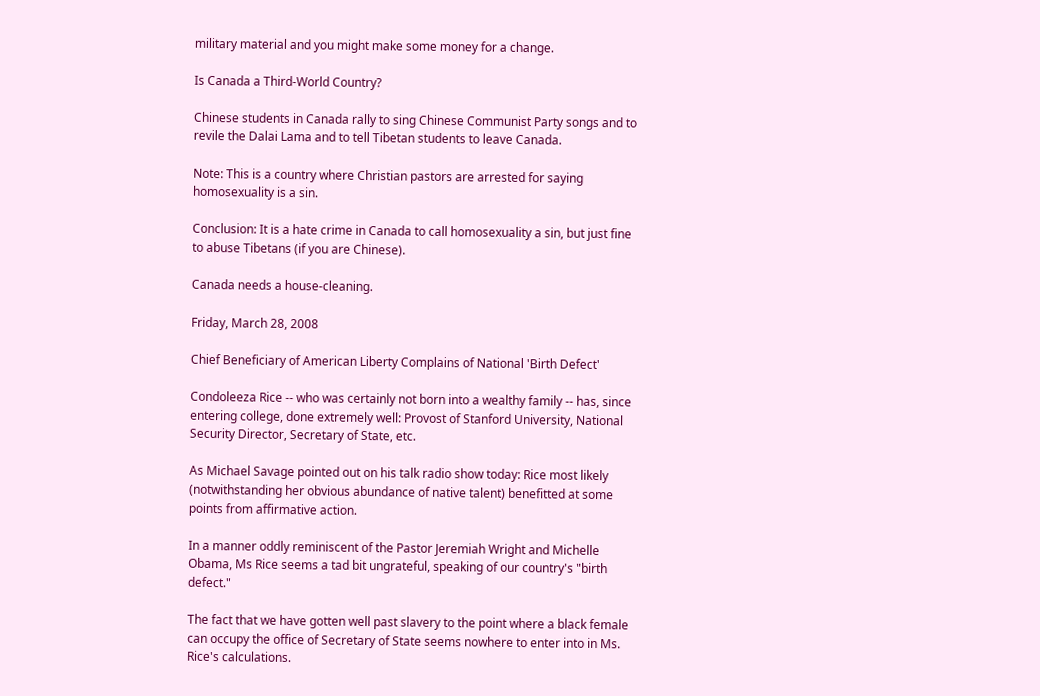military material and you might make some money for a change.

Is Canada a Third-World Country?

Chinese students in Canada rally to sing Chinese Communist Party songs and to revile the Dalai Lama and to tell Tibetan students to leave Canada.

Note: This is a country where Christian pastors are arrested for saying homosexuality is a sin.

Conclusion: It is a hate crime in Canada to call homosexuality a sin, but just fine to abuse Tibetans (if you are Chinese).

Canada needs a house-cleaning.

Friday, March 28, 2008

Chief Beneficiary of American Liberty Complains of National 'Birth Defect'

Condoleeza Rice -- who was certainly not born into a wealthy family -- has, since entering college, done extremely well: Provost of Stanford University, National Security Director, Secretary of State, etc.

As Michael Savage pointed out on his talk radio show today: Rice most likely (notwithstanding her obvious abundance of native talent) benefitted at some points from affirmative action.

In a manner oddly reminiscent of the Pastor Jeremiah Wright and Michelle Obama, Ms Rice seems a tad bit ungrateful, speaking of our country's "birth defect."

The fact that we have gotten well past slavery to the point where a black female can occupy the office of Secretary of State seems nowhere to enter into in Ms. Rice's calculations.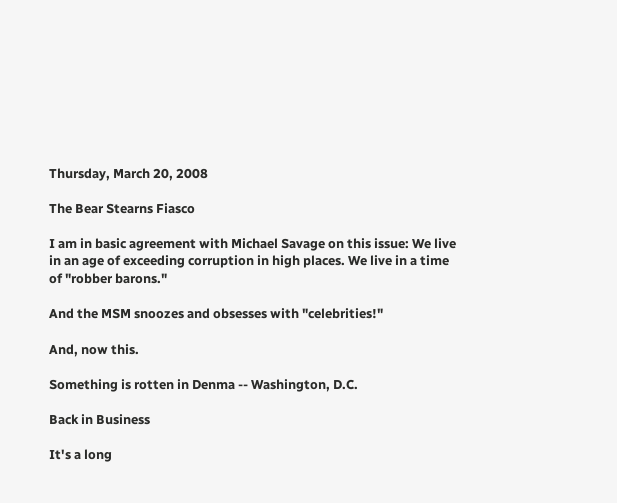Thursday, March 20, 2008

The Bear Stearns Fiasco

I am in basic agreement with Michael Savage on this issue: We live in an age of exceeding corruption in high places. We live in a time of "robber barons."

And the MSM snoozes and obsesses with "celebrities!"

And, now this.

Something is rotten in Denma -- Washington, D.C.

Back in Business

It's a long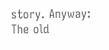story. Anyway: The old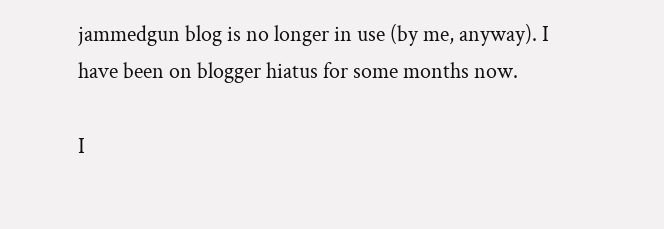jammedgun blog is no longer in use (by me, anyway). I have been on blogger hiatus for some months now.

I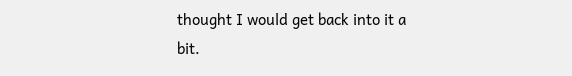thought I would get back into it a bit.